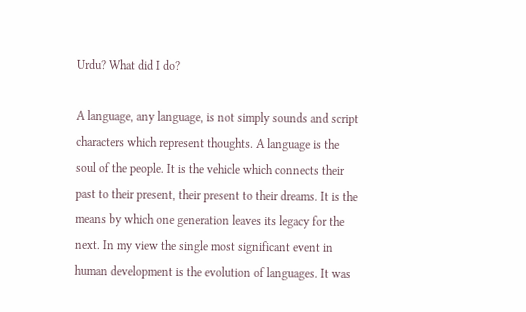Urdu? What did I do?

A language, any language, is not simply sounds and script characters which represent thoughts. A language is the soul of the people. It is the vehicle which connects their past to their present, their present to their dreams. It is the means by which one generation leaves its legacy for the next. In my view the single most significant event in human development is the evolution of languages. It was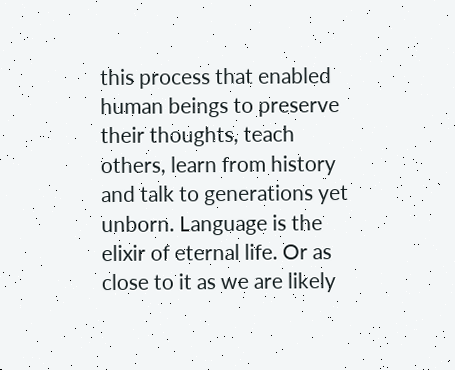this process that enabled human beings to preserve their thoughts, teach others, learn from history and talk to generations yet unborn. Language is the elixir of eternal life. Or as close to it as we are likely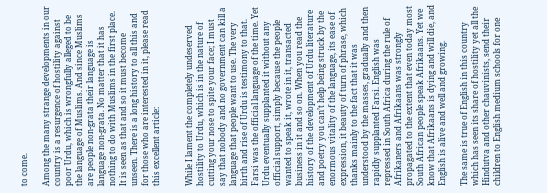to come.

Among the many strange developments in our country is a resurgence of hostility against poor Urdu, which is wrongfully alleged to be the language of Muslims. And since Muslims are people non-grata their language is language non-grata. No matter that it has nothing to do with Muslims in the first place. It is seen as that and so it must become unseen. There is a long history to all this and for those who are interested in it, please read this excellent article:


While I lament the completely undeserved hostility to Urdu, which is in the nature of cutting your nose to spite your face; I must say that nobody and no government can kill a language that people want to use. The very birth and rise of Urdu is testimony to that. Farsi was the official language of the time. Yet Urdu eventually supplanted it without any official support, simply because the people wanted to speak it, wrote in it, transacted business in it and so on. When you read the history of the development of Urdu literature and poetry you can’t help being struck by the enormous vitality of the language, its ease of expression, it beauty of turn of phrase, which thanks mainly to the fact that it was understood by the masses, gradually and then rapidly supplanted Farsi. English was repressed in South Africa during the rule of Afrikaners and Afrikaans was strongly propagated to the extent that even today most South African people speak Afrikaans. Yet we know that Afrikaans is dying and will die, and English is alive and well and growing.

The same is true of English in this country which has seen its share of hostility yet all the Hindutva and other chauvinists, send their children to English medium schools for one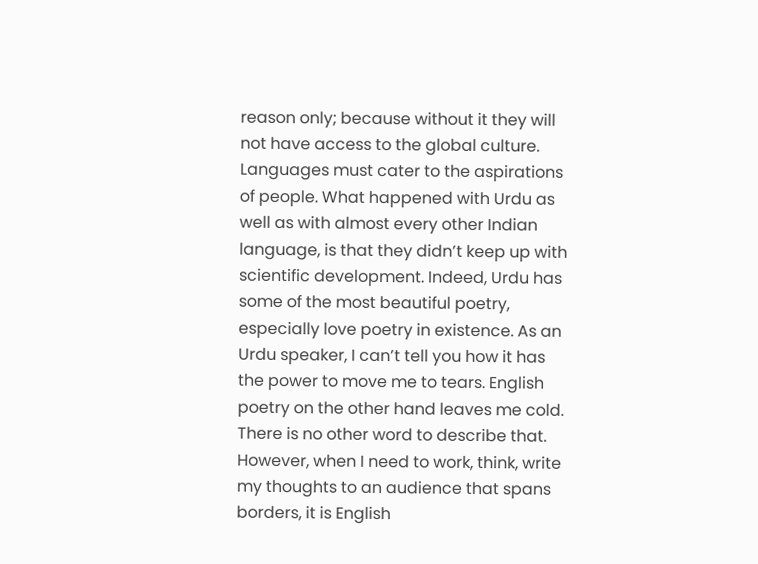reason only; because without it they will not have access to the global culture. Languages must cater to the aspirations of people. What happened with Urdu as well as with almost every other Indian language, is that they didn’t keep up with scientific development. Indeed, Urdu has some of the most beautiful poetry, especially love poetry in existence. As an Urdu speaker, I can’t tell you how it has the power to move me to tears. English poetry on the other hand leaves me cold. There is no other word to describe that. However, when I need to work, think, write my thoughts to an audience that spans borders, it is English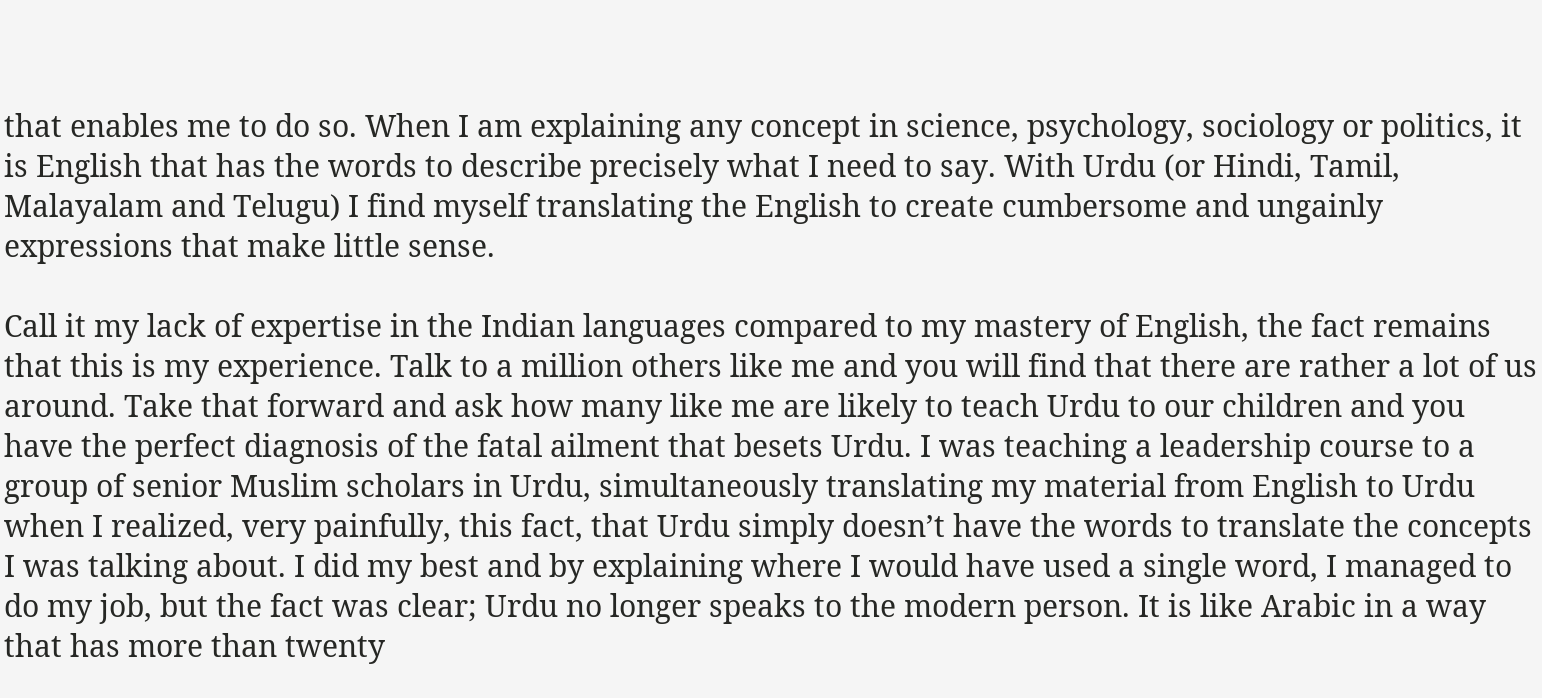that enables me to do so. When I am explaining any concept in science, psychology, sociology or politics, it is English that has the words to describe precisely what I need to say. With Urdu (or Hindi, Tamil, Malayalam and Telugu) I find myself translating the English to create cumbersome and ungainly expressions that make little sense.

Call it my lack of expertise in the Indian languages compared to my mastery of English, the fact remains that this is my experience. Talk to a million others like me and you will find that there are rather a lot of us around. Take that forward and ask how many like me are likely to teach Urdu to our children and you have the perfect diagnosis of the fatal ailment that besets Urdu. I was teaching a leadership course to a group of senior Muslim scholars in Urdu, simultaneously translating my material from English to Urdu when I realized, very painfully, this fact, that Urdu simply doesn’t have the words to translate the concepts I was talking about. I did my best and by explaining where I would have used a single word, I managed to do my job, but the fact was clear; Urdu no longer speaks to the modern person. It is like Arabic in a way that has more than twenty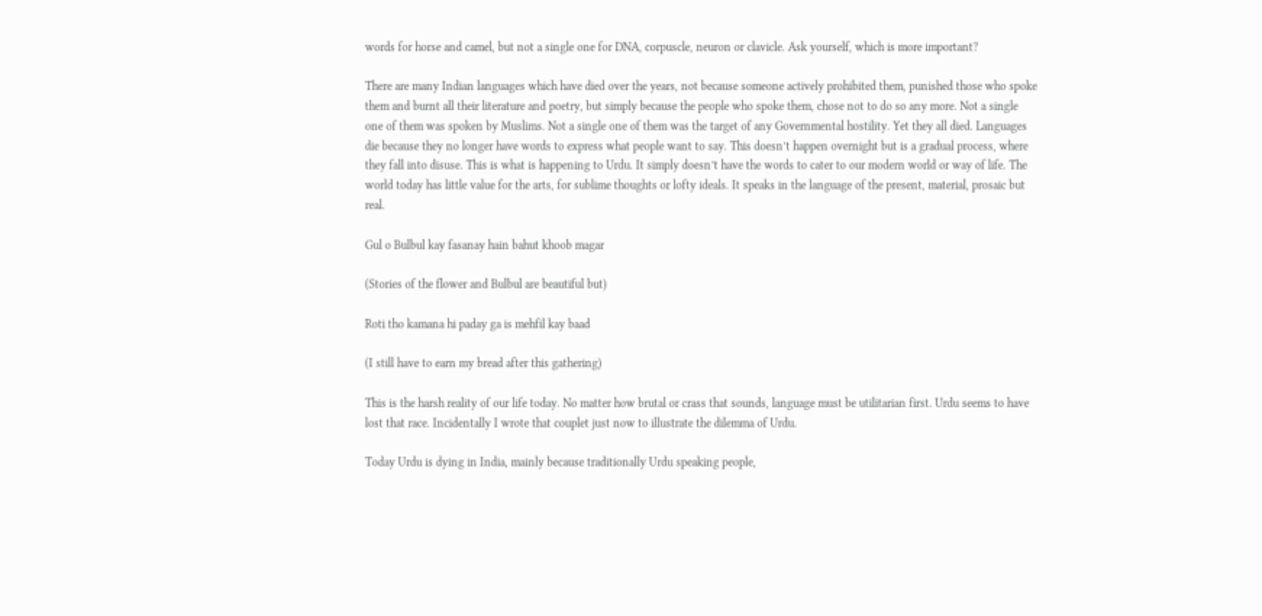words for horse and camel, but not a single one for DNA, corpuscle, neuron or clavicle. Ask yourself, which is more important?

There are many Indian languages which have died over the years, not because someone actively prohibited them, punished those who spoke them and burnt all their literature and poetry, but simply because the people who spoke them, chose not to do so any more. Not a single one of them was spoken by Muslims. Not a single one of them was the target of any Governmental hostility. Yet they all died. Languages die because they no longer have words to express what people want to say. This doesn’t happen overnight but is a gradual process, where they fall into disuse. This is what is happening to Urdu. It simply doesn’t have the words to cater to our modern world or way of life. The world today has little value for the arts, for sublime thoughts or lofty ideals. It speaks in the language of the present, material, prosaic but real.

Gul o Bulbul kay fasanay hain bahut khoob magar

(Stories of the flower and Bulbul are beautiful but)

Roti tho kamana hi paday ga is mehfil kay baad

(I still have to earn my bread after this gathering)

This is the harsh reality of our life today. No matter how brutal or crass that sounds, language must be utilitarian first. Urdu seems to have lost that race. Incidentally I wrote that couplet just now to illustrate the dilemma of Urdu.

Today Urdu is dying in India, mainly because traditionally Urdu speaking people,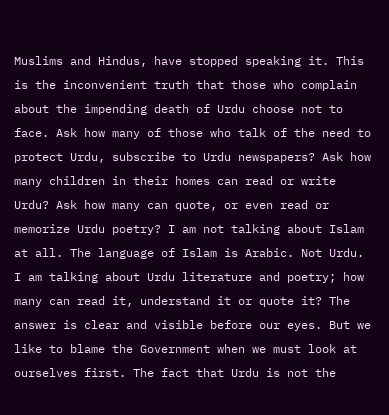Muslims and Hindus, have stopped speaking it. This is the inconvenient truth that those who complain about the impending death of Urdu choose not to face. Ask how many of those who talk of the need to protect Urdu, subscribe to Urdu newspapers? Ask how many children in their homes can read or write Urdu? Ask how many can quote, or even read or memorize Urdu poetry? I am not talking about Islam at all. The language of Islam is Arabic. Not Urdu. I am talking about Urdu literature and poetry; how many can read it, understand it or quote it? The answer is clear and visible before our eyes. But we like to blame the Government when we must look at ourselves first. The fact that Urdu is not the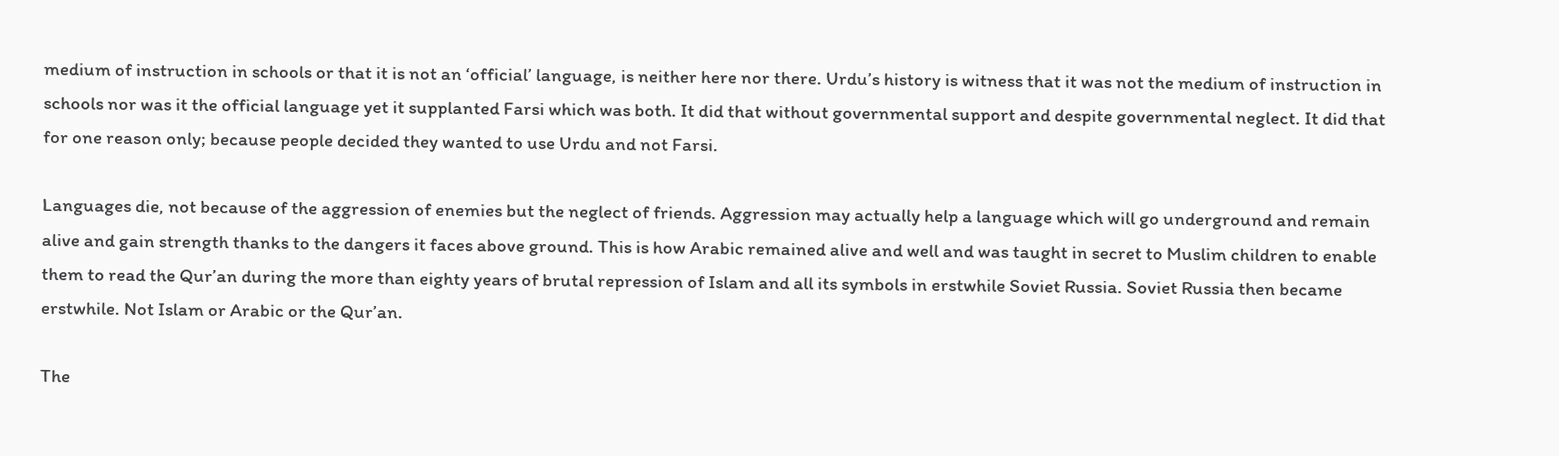medium of instruction in schools or that it is not an ‘official’ language, is neither here nor there. Urdu’s history is witness that it was not the medium of instruction in schools nor was it the official language yet it supplanted Farsi which was both. It did that without governmental support and despite governmental neglect. It did that for one reason only; because people decided they wanted to use Urdu and not Farsi.

Languages die, not because of the aggression of enemies but the neglect of friends. Aggression may actually help a language which will go underground and remain alive and gain strength thanks to the dangers it faces above ground. This is how Arabic remained alive and well and was taught in secret to Muslim children to enable them to read the Qur’an during the more than eighty years of brutal repression of Islam and all its symbols in erstwhile Soviet Russia. Soviet Russia then became erstwhile. Not Islam or Arabic or the Qur’an.

The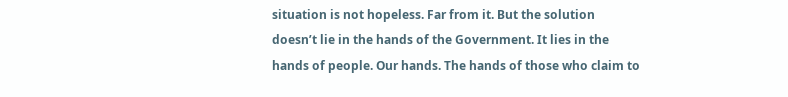situation is not hopeless. Far from it. But the solution doesn’t lie in the hands of the Government. It lies in the hands of people. Our hands. The hands of those who claim to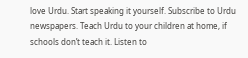love Urdu. Start speaking it yourself. Subscribe to Urdu newspapers. Teach Urdu to your children at home, if schools don’t teach it. Listen to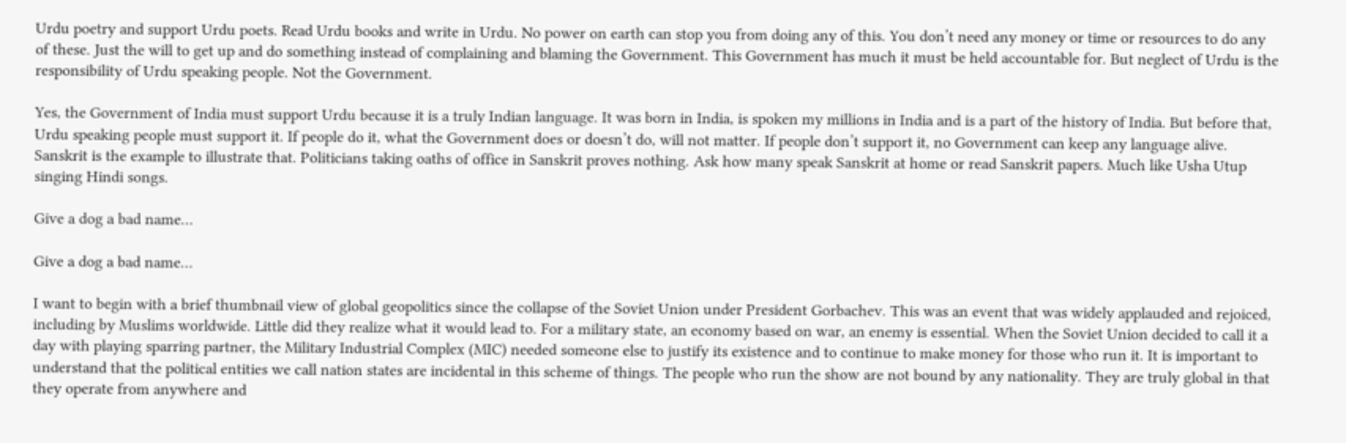Urdu poetry and support Urdu poets. Read Urdu books and write in Urdu. No power on earth can stop you from doing any of this. You don’t need any money or time or resources to do any of these. Just the will to get up and do something instead of complaining and blaming the Government. This Government has much it must be held accountable for. But neglect of Urdu is the responsibility of Urdu speaking people. Not the Government.

Yes, the Government of India must support Urdu because it is a truly Indian language. It was born in India, is spoken my millions in India and is a part of the history of India. But before that, Urdu speaking people must support it. If people do it, what the Government does or doesn’t do, will not matter. If people don’t support it, no Government can keep any language alive. Sanskrit is the example to illustrate that. Politicians taking oaths of office in Sanskrit proves nothing. Ask how many speak Sanskrit at home or read Sanskrit papers. Much like Usha Utup singing Hindi songs.

Give a dog a bad name…

Give a dog a bad name…

I want to begin with a brief thumbnail view of global geopolitics since the collapse of the Soviet Union under President Gorbachev. This was an event that was widely applauded and rejoiced, including by Muslims worldwide. Little did they realize what it would lead to. For a military state, an economy based on war, an enemy is essential. When the Soviet Union decided to call it a day with playing sparring partner, the Military Industrial Complex (MIC) needed someone else to justify its existence and to continue to make money for those who run it. It is important to understand that the political entities we call nation states are incidental in this scheme of things. The people who run the show are not bound by any nationality. They are truly global in that they operate from anywhere and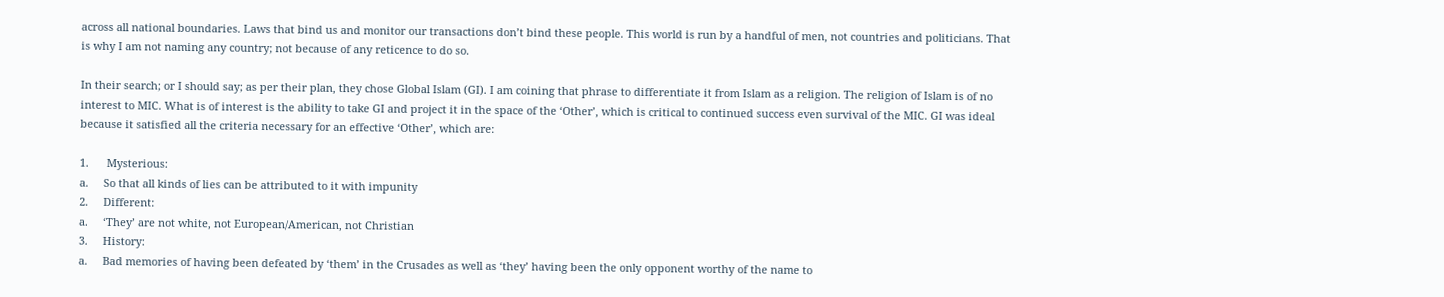across all national boundaries. Laws that bind us and monitor our transactions don’t bind these people. This world is run by a handful of men, not countries and politicians. That is why I am not naming any country; not because of any reticence to do so.

In their search; or I should say; as per their plan, they chose Global Islam (GI). I am coining that phrase to differentiate it from Islam as a religion. The religion of Islam is of no interest to MIC. What is of interest is the ability to take GI and project it in the space of the ‘Other’, which is critical to continued success even survival of the MIC. GI was ideal because it satisfied all the criteria necessary for an effective ‘Other’, which are:

1.      Mysterious:
a.     So that all kinds of lies can be attributed to it with impunity
2.     Different:
a.     ‘They’ are not white, not European/American, not Christian
3.     History:
a.     Bad memories of having been defeated by ‘them’ in the Crusades as well as ‘they’ having been the only opponent worthy of the name to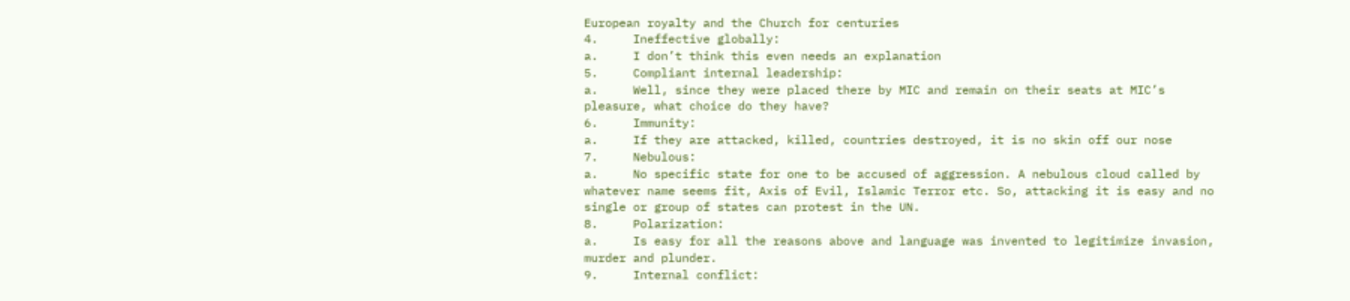European royalty and the Church for centuries
4.     Ineffective globally:
a.     I don’t think this even needs an explanation
5.     Compliant internal leadership:
a.     Well, since they were placed there by MIC and remain on their seats at MIC’s pleasure, what choice do they have?
6.     Immunity:
a.     If they are attacked, killed, countries destroyed, it is no skin off our nose
7.     Nebulous:
a.     No specific state for one to be accused of aggression. A nebulous cloud called by whatever name seems fit, Axis of Evil, Islamic Terror etc. So, attacking it is easy and no single or group of states can protest in the UN.
8.     Polarization:
a.     Is easy for all the reasons above and language was invented to legitimize invasion, murder and plunder.
9.     Internal conflict: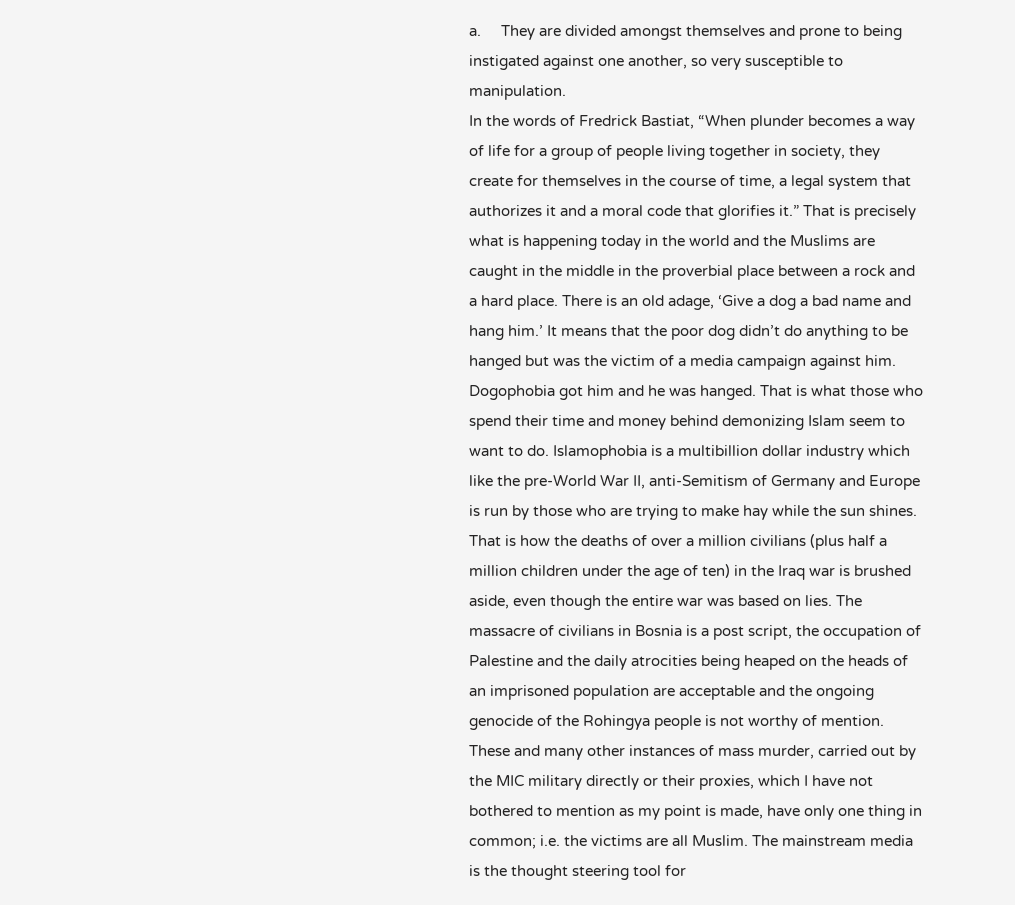a.     They are divided amongst themselves and prone to being instigated against one another, so very susceptible to manipulation.
In the words of Fredrick Bastiat, “When plunder becomes a way of life for a group of people living together in society, they create for themselves in the course of time, a legal system that authorizes it and a moral code that glorifies it.” That is precisely what is happening today in the world and the Muslims are caught in the middle in the proverbial place between a rock and a hard place. There is an old adage, ‘Give a dog a bad name and hang him.’ It means that the poor dog didn’t do anything to be hanged but was the victim of a media campaign against him. Dogophobia got him and he was hanged. That is what those who spend their time and money behind demonizing Islam seem to want to do. Islamophobia is a multibillion dollar industry which like the pre-World War II, anti-Semitism of Germany and Europe is run by those who are trying to make hay while the sun shines.
That is how the deaths of over a million civilians (plus half a million children under the age of ten) in the Iraq war is brushed aside, even though the entire war was based on lies. The massacre of civilians in Bosnia is a post script, the occupation of Palestine and the daily atrocities being heaped on the heads of an imprisoned population are acceptable and the ongoing genocide of the Rohingya people is not worthy of mention. These and many other instances of mass murder, carried out by the MIC military directly or their proxies, which I have not bothered to mention as my point is made, have only one thing in common; i.e. the victims are all Muslim. The mainstream media is the thought steering tool for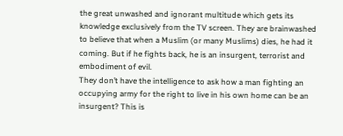the great unwashed and ignorant multitude which gets its knowledge exclusively from the TV screen. They are brainwashed to believe that when a Muslim (or many Muslims) dies, he had it coming. But if he fights back, he is an insurgent, terrorist and embodiment of evil.
They don’t have the intelligence to ask how a man fighting an occupying army for the right to live in his own home can be an insurgent? This is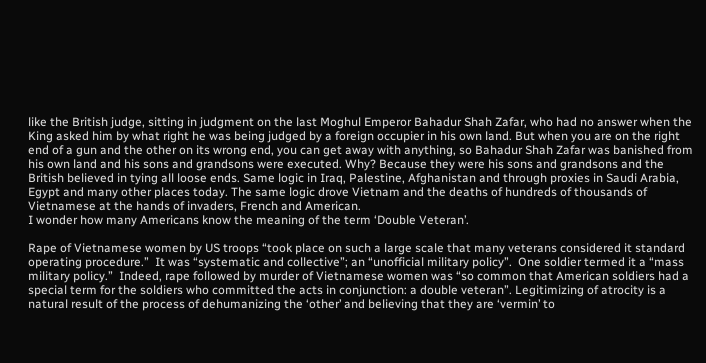like the British judge, sitting in judgment on the last Moghul Emperor Bahadur Shah Zafar, who had no answer when the King asked him by what right he was being judged by a foreign occupier in his own land. But when you are on the right end of a gun and the other on its wrong end, you can get away with anything, so Bahadur Shah Zafar was banished from his own land and his sons and grandsons were executed. Why? Because they were his sons and grandsons and the British believed in tying all loose ends. Same logic in Iraq, Palestine, Afghanistan and through proxies in Saudi Arabia, Egypt and many other places today. The same logic drove Vietnam and the deaths of hundreds of thousands of Vietnamese at the hands of invaders, French and American.
I wonder how many Americans know the meaning of the term ‘Double Veteran’.

Rape of Vietnamese women by US troops “took place on such a large scale that many veterans considered it standard operating procedure.”  It was “systematic and collective”; an “unofficial military policy”.  One soldier termed it a “mass military policy.”  Indeed, rape followed by murder of Vietnamese women was “so common that American soldiers had a special term for the soldiers who committed the acts in conjunction: a double veteran”. Legitimizing of atrocity is a natural result of the process of dehumanizing the ‘other’ and believing that they are ‘vermin’ to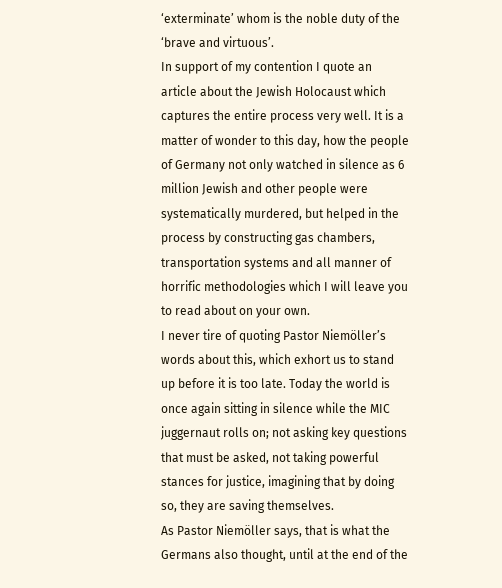‘exterminate’ whom is the noble duty of the ‘brave and virtuous’.
In support of my contention I quote an article about the Jewish Holocaust which captures the entire process very well. It is a matter of wonder to this day, how the people of Germany not only watched in silence as 6 million Jewish and other people were systematically murdered, but helped in the process by constructing gas chambers, transportation systems and all manner of horrific methodologies which I will leave you to read about on your own.
I never tire of quoting Pastor Niemöller’s words about this, which exhort us to stand up before it is too late. Today the world is once again sitting in silence while the MIC juggernaut rolls on; not asking key questions that must be asked, not taking powerful stances for justice, imagining that by doing so, they are saving themselves.
As Pastor Niemöller says, that is what the Germans also thought, until at the end of the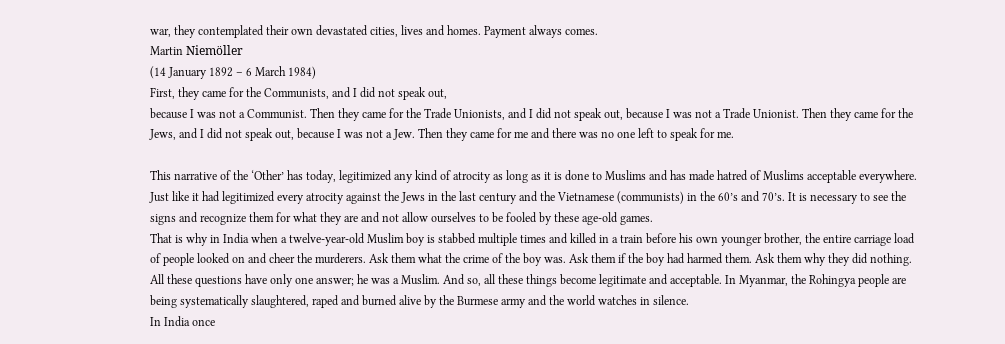war, they contemplated their own devastated cities, lives and homes. Payment always comes.
Martin Niemöller
(14 January 1892 – 6 March 1984)
First, they came for the Communists, and I did not speak out,
because I was not a Communist. Then they came for the Trade Unionists, and I did not speak out, because I was not a Trade Unionist. Then they came for the Jews, and I did not speak out, because I was not a Jew. Then they came for me and there was no one left to speak for me.

This narrative of the ‘Other’ has today, legitimized any kind of atrocity as long as it is done to Muslims and has made hatred of Muslims acceptable everywhere. Just like it had legitimized every atrocity against the Jews in the last century and the Vietnamese (communists) in the 60’s and 70’s. It is necessary to see the signs and recognize them for what they are and not allow ourselves to be fooled by these age-old games.
That is why in India when a twelve-year-old Muslim boy is stabbed multiple times and killed in a train before his own younger brother, the entire carriage load of people looked on and cheer the murderers. Ask them what the crime of the boy was. Ask them if the boy had harmed them. Ask them why they did nothing. All these questions have only one answer; he was a Muslim. And so, all these things become legitimate and acceptable. In Myanmar, the Rohingya people are being systematically slaughtered, raped and burned alive by the Burmese army and the world watches in silence.
In India once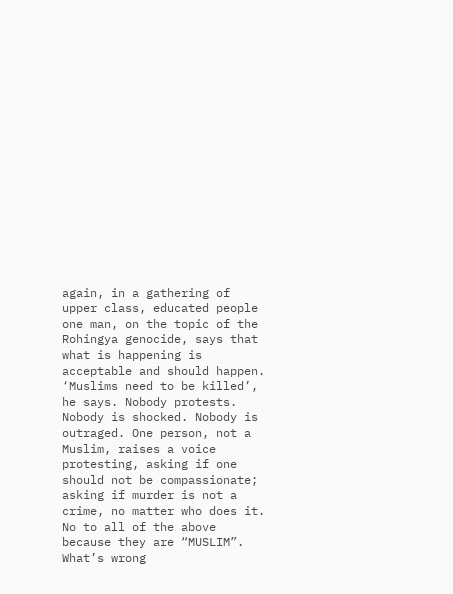again, in a gathering of upper class, educated people one man, on the topic of the Rohingya genocide, says that what is happening is acceptable and should happen. ‘Muslims need to be killed’, he says. Nobody protests. Nobody is shocked. Nobody is outraged. One person, not a Muslim, raises a voice protesting, asking if one should not be compassionate; asking if murder is not a crime, no matter who does it. No to all of the above because they are “MUSLIM”. What’s wrong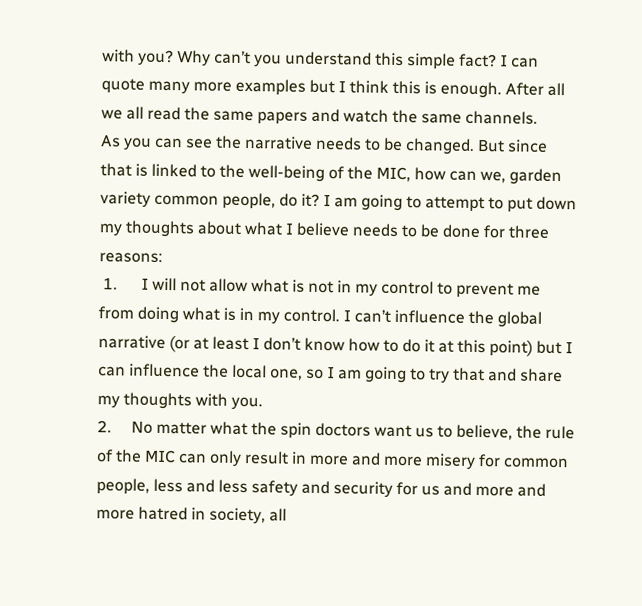with you? Why can’t you understand this simple fact? I can quote many more examples but I think this is enough. After all we all read the same papers and watch the same channels.
As you can see the narrative needs to be changed. But since that is linked to the well-being of the MIC, how can we, garden variety common people, do it? I am going to attempt to put down my thoughts about what I believe needs to be done for three reasons:
 1.      I will not allow what is not in my control to prevent me from doing what is in my control. I can’t influence the global narrative (or at least I don’t know how to do it at this point) but I can influence the local one, so I am going to try that and share my thoughts with you.
2.     No matter what the spin doctors want us to believe, the rule of the MIC can only result in more and more misery for common people, less and less safety and security for us and more and more hatred in society, all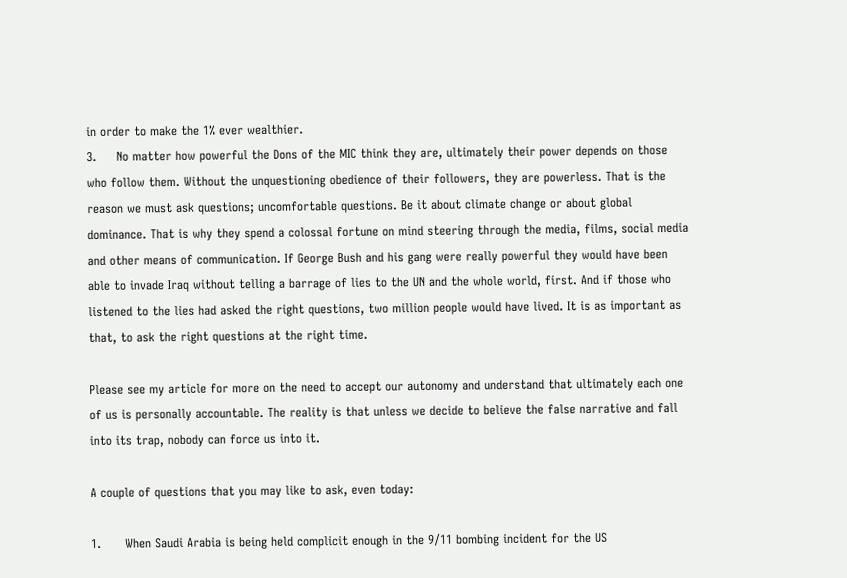in order to make the 1% ever wealthier.
3.     No matter how powerful the Dons of the MIC think they are, ultimately their power depends on those who follow them. Without the unquestioning obedience of their followers, they are powerless. That is the reason we must ask questions; uncomfortable questions. Be it about climate change or about global dominance. That is why they spend a colossal fortune on mind steering through the media, films, social media and other means of communication. If George Bush and his gang were really powerful they would have been able to invade Iraq without telling a barrage of lies to the UN and the whole world, first. And if those who listened to the lies had asked the right questions, two million people would have lived. It is as important as that, to ask the right questions at the right time.

Please see my article for more on the need to accept our autonomy and understand that ultimately each one of us is personally accountable. The reality is that unless we decide to believe the false narrative and fall into its trap, nobody can force us into it.

A couple of questions that you may like to ask, even today:

1.      When Saudi Arabia is being held complicit enough in the 9/11 bombing incident for the US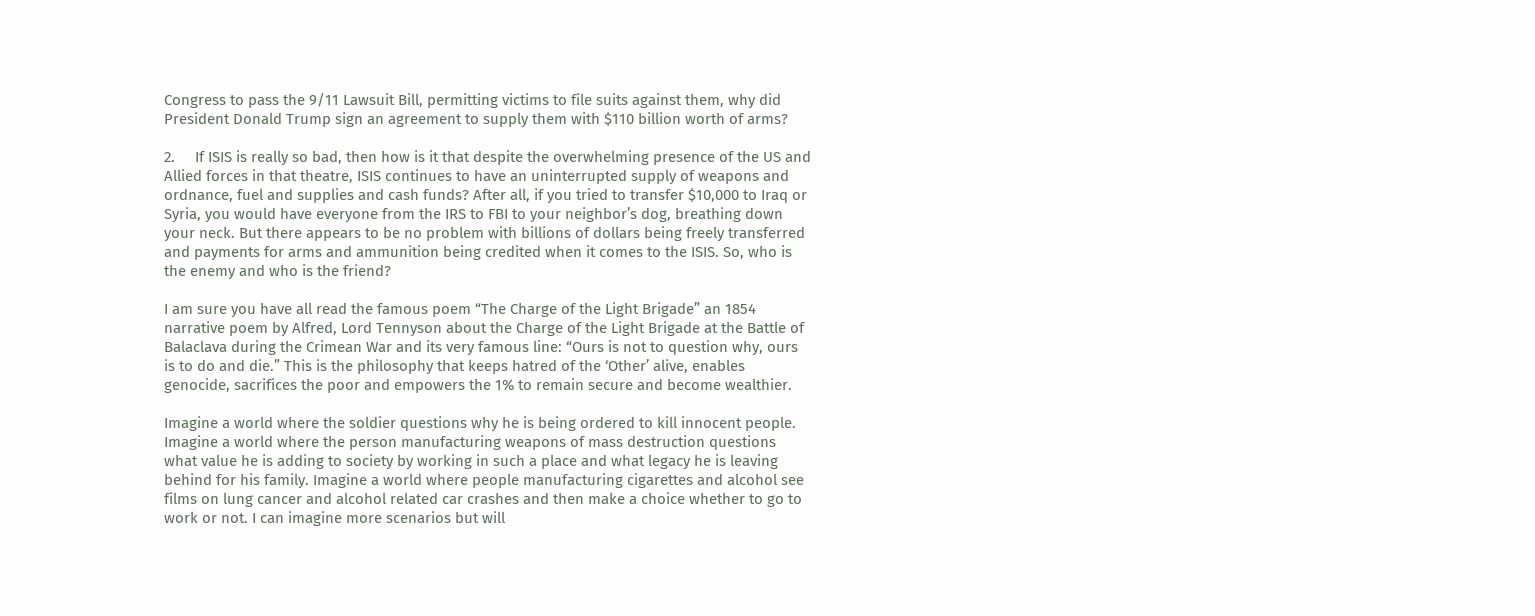Congress to pass the 9/11 Lawsuit Bill, permitting victims to file suits against them, why did President Donald Trump sign an agreement to supply them with $110 billion worth of arms?

2.     If ISIS is really so bad, then how is it that despite the overwhelming presence of the US and Allied forces in that theatre, ISIS continues to have an uninterrupted supply of weapons and ordnance, fuel and supplies and cash funds? After all, if you tried to transfer $10,000 to Iraq or Syria, you would have everyone from the IRS to FBI to your neighbor’s dog, breathing down your neck. But there appears to be no problem with billions of dollars being freely transferred and payments for arms and ammunition being credited when it comes to the ISIS. So, who is the enemy and who is the friend?

I am sure you have all read the famous poem “The Charge of the Light Brigade” an 1854 narrative poem by Alfred, Lord Tennyson about the Charge of the Light Brigade at the Battle of Balaclava during the Crimean War and its very famous line: “Ours is not to question why, ours is to do and die.” This is the philosophy that keeps hatred of the ‘Other’ alive, enables genocide, sacrifices the poor and empowers the 1% to remain secure and become wealthier.

Imagine a world where the soldier questions why he is being ordered to kill innocent people. Imagine a world where the person manufacturing weapons of mass destruction questions what value he is adding to society by working in such a place and what legacy he is leaving behind for his family. Imagine a world where people manufacturing cigarettes and alcohol see films on lung cancer and alcohol related car crashes and then make a choice whether to go to work or not. I can imagine more scenarios but will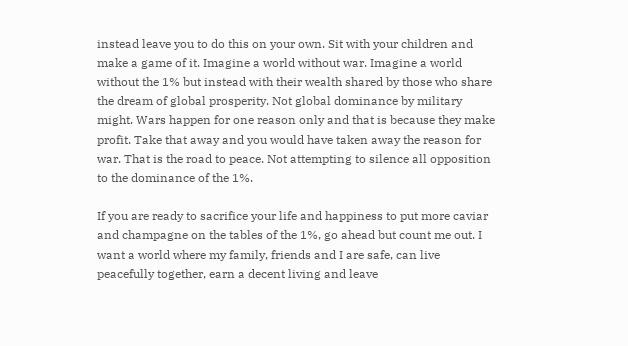instead leave you to do this on your own. Sit with your children and make a game of it. Imagine a world without war. Imagine a world without the 1% but instead with their wealth shared by those who share the dream of global prosperity. Not global dominance by military might. Wars happen for one reason only and that is because they make profit. Take that away and you would have taken away the reason for war. That is the road to peace. Not attempting to silence all opposition to the dominance of the 1%.

If you are ready to sacrifice your life and happiness to put more caviar and champagne on the tables of the 1%, go ahead but count me out. I want a world where my family, friends and I are safe, can live peacefully together, earn a decent living and leave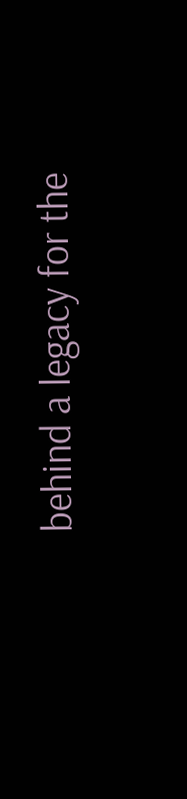behind a legacy for the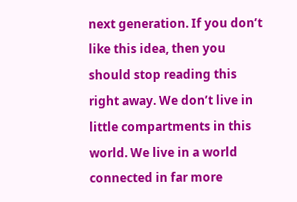next generation. If you don’t like this idea, then you should stop reading this right away. We don’t live in little compartments in this world. We live in a world connected in far more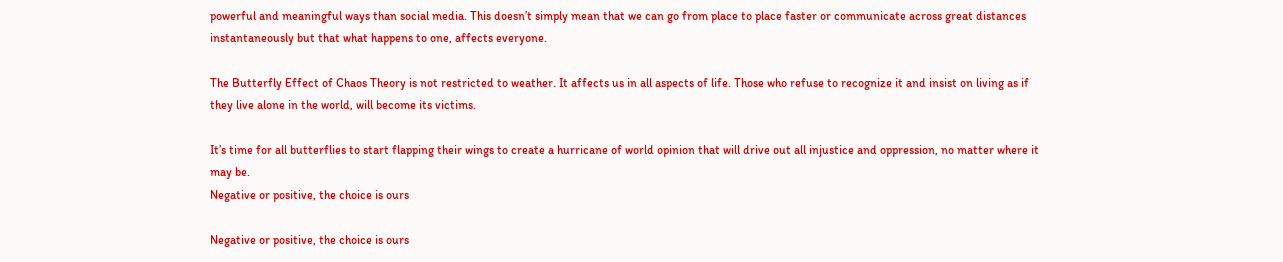powerful and meaningful ways than social media. This doesn’t simply mean that we can go from place to place faster or communicate across great distances instantaneously but that what happens to one, affects everyone.

The Butterfly Effect of Chaos Theory is not restricted to weather. It affects us in all aspects of life. Those who refuse to recognize it and insist on living as if they live alone in the world, will become its victims.

It’s time for all butterflies to start flapping their wings to create a hurricane of world opinion that will drive out all injustice and oppression, no matter where it may be.
Negative or positive, the choice is ours

Negative or positive, the choice is ours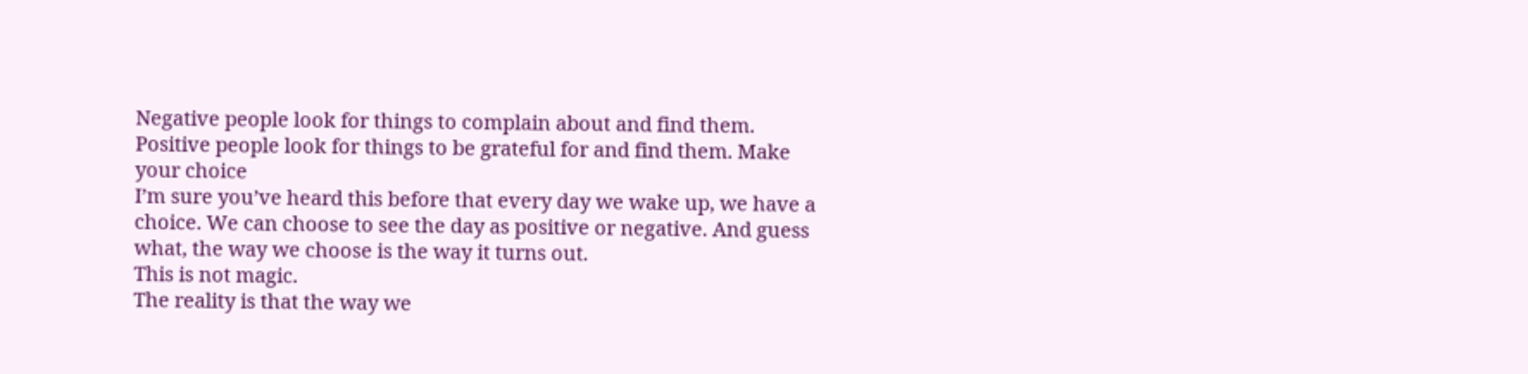Negative people look for things to complain about and find them.
Positive people look for things to be grateful for and find them. Make your choice
I’m sure you’ve heard this before that every day we wake up, we have a choice. We can choose to see the day as positive or negative. And guess what, the way we choose is the way it turns out.
This is not magic.
The reality is that the way we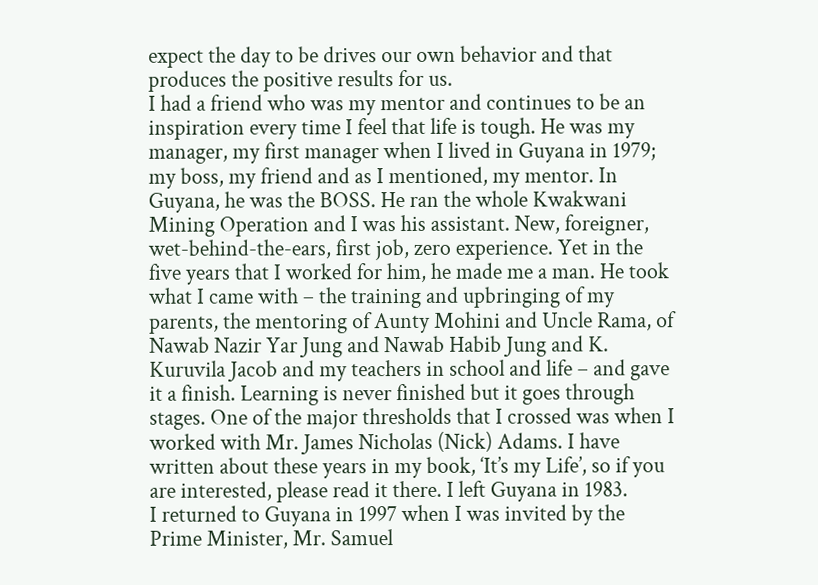expect the day to be drives our own behavior and that produces the positive results for us.
I had a friend who was my mentor and continues to be an inspiration every time I feel that life is tough. He was my manager, my first manager when I lived in Guyana in 1979; my boss, my friend and as I mentioned, my mentor. In Guyana, he was the BOSS. He ran the whole Kwakwani Mining Operation and I was his assistant. New, foreigner, wet-behind-the-ears, first job, zero experience. Yet in the five years that I worked for him, he made me a man. He took what I came with – the training and upbringing of my parents, the mentoring of Aunty Mohini and Uncle Rama, of Nawab Nazir Yar Jung and Nawab Habib Jung and K. Kuruvila Jacob and my teachers in school and life – and gave it a finish. Learning is never finished but it goes through stages. One of the major thresholds that I crossed was when I worked with Mr. James Nicholas (Nick) Adams. I have written about these years in my book, ‘It’s my Life’, so if you are interested, please read it there. I left Guyana in 1983.
I returned to Guyana in 1997 when I was invited by the Prime Minister, Mr. Samuel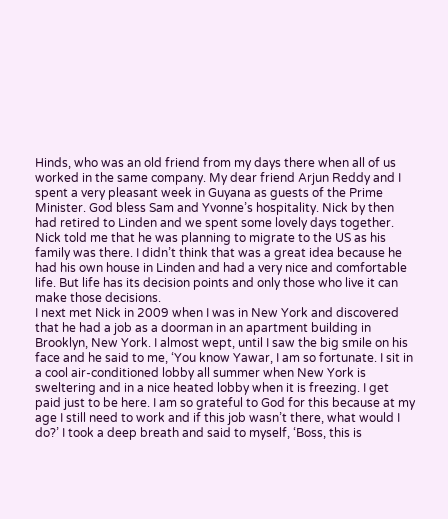Hinds, who was an old friend from my days there when all of us worked in the same company. My dear friend Arjun Reddy and I spent a very pleasant week in Guyana as guests of the Prime Minister. God bless Sam and Yvonne’s hospitality. Nick by then had retired to Linden and we spent some lovely days together. Nick told me that he was planning to migrate to the US as his family was there. I didn’t think that was a great idea because he had his own house in Linden and had a very nice and comfortable life. But life has its decision points and only those who live it can make those decisions.
I next met Nick in 2009 when I was in New York and discovered that he had a job as a doorman in an apartment building in Brooklyn, New York. I almost wept, until I saw the big smile on his face and he said to me, ‘You know Yawar, I am so fortunate. I sit in a cool air-conditioned lobby all summer when New York is sweltering and in a nice heated lobby when it is freezing. I get paid just to be here. I am so grateful to God for this because at my age I still need to work and if this job wasn’t there, what would I do?’ I took a deep breath and said to myself, ‘Boss, this is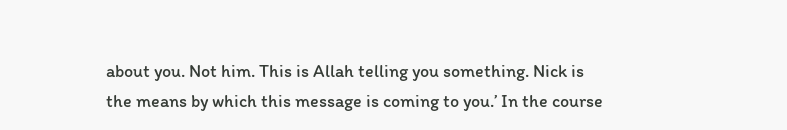about you. Not him. This is Allah telling you something. Nick is the means by which this message is coming to you.’ In the course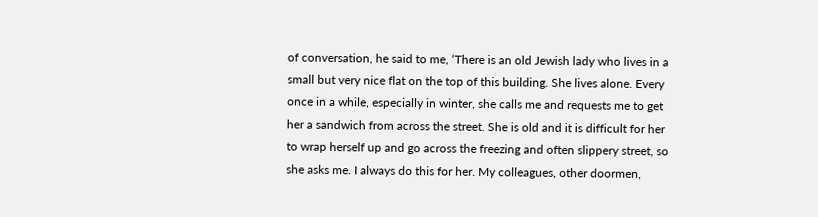of conversation, he said to me, ‘There is an old Jewish lady who lives in a small but very nice flat on the top of this building. She lives alone. Every once in a while, especially in winter, she calls me and requests me to get her a sandwich from across the street. She is old and it is difficult for her to wrap herself up and go across the freezing and often slippery street, so she asks me. I always do this for her. My colleagues, other doormen,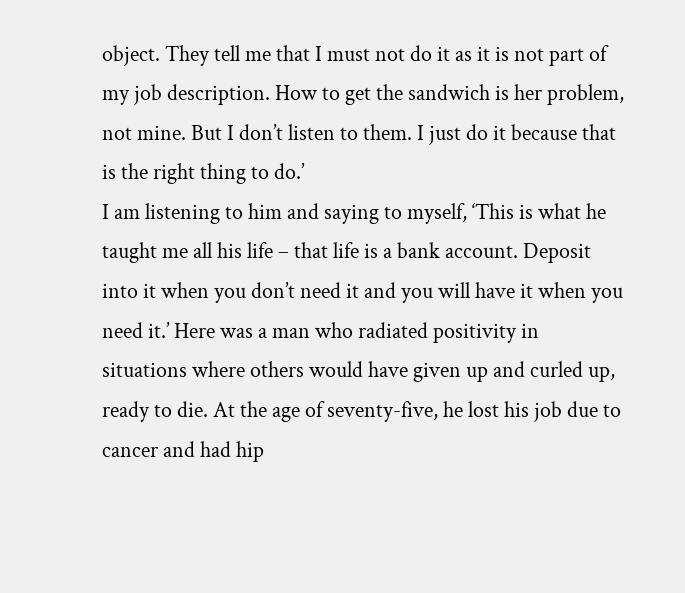object. They tell me that I must not do it as it is not part of my job description. How to get the sandwich is her problem, not mine. But I don’t listen to them. I just do it because that is the right thing to do.’
I am listening to him and saying to myself, ‘This is what he taught me all his life – that life is a bank account. Deposit into it when you don’t need it and you will have it when you need it.’ Here was a man who radiated positivity in situations where others would have given up and curled up, ready to die. At the age of seventy-five, he lost his job due to cancer and had hip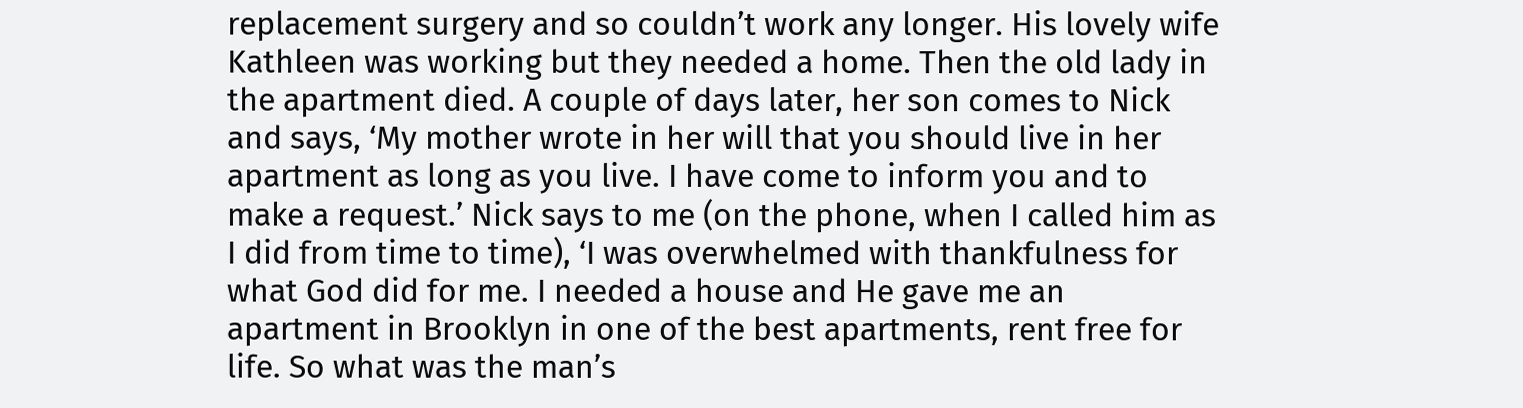replacement surgery and so couldn’t work any longer. His lovely wife Kathleen was working but they needed a home. Then the old lady in the apartment died. A couple of days later, her son comes to Nick and says, ‘My mother wrote in her will that you should live in her apartment as long as you live. I have come to inform you and to make a request.’ Nick says to me (on the phone, when I called him as I did from time to time), ‘I was overwhelmed with thankfulness for what God did for me. I needed a house and He gave me an apartment in Brooklyn in one of the best apartments, rent free for life. So what was the man’s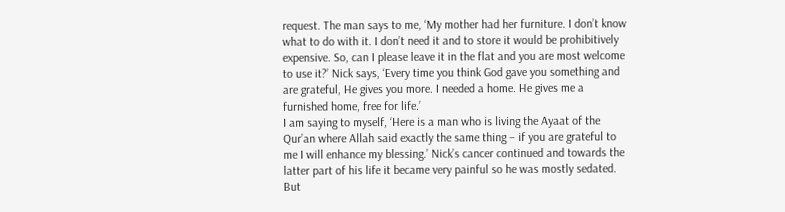request. The man says to me, ‘My mother had her furniture. I don’t know what to do with it. I don’t need it and to store it would be prohibitively expensive. So, can I please leave it in the flat and you are most welcome to use it?’ Nick says, ‘Every time you think God gave you something and are grateful, He gives you more. I needed a home. He gives me a furnished home, free for life.’
I am saying to myself, ‘Here is a man who is living the Ayaat of the Qur’an where Allah said exactly the same thing – if you are grateful to me I will enhance my blessing.’ Nick’s cancer continued and towards the latter part of his life it became very painful so he was mostly sedated. But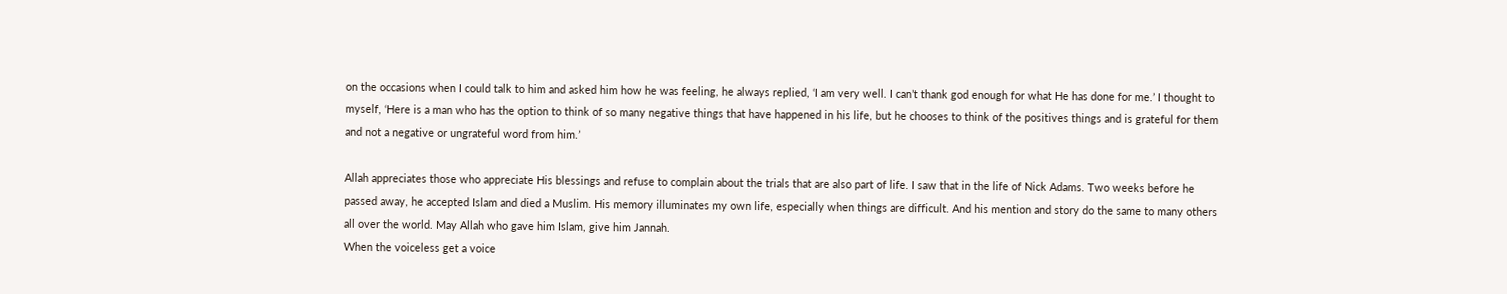on the occasions when I could talk to him and asked him how he was feeling, he always replied, ‘I am very well. I can’t thank god enough for what He has done for me.’ I thought to myself, ‘Here is a man who has the option to think of so many negative things that have happened in his life, but he chooses to think of the positives things and is grateful for them and not a negative or ungrateful word from him.’

Allah appreciates those who appreciate His blessings and refuse to complain about the trials that are also part of life. I saw that in the life of Nick Adams. Two weeks before he passed away, he accepted Islam and died a Muslim. His memory illuminates my own life, especially when things are difficult. And his mention and story do the same to many others all over the world. May Allah who gave him Islam, give him Jannah.
When the voiceless get a voice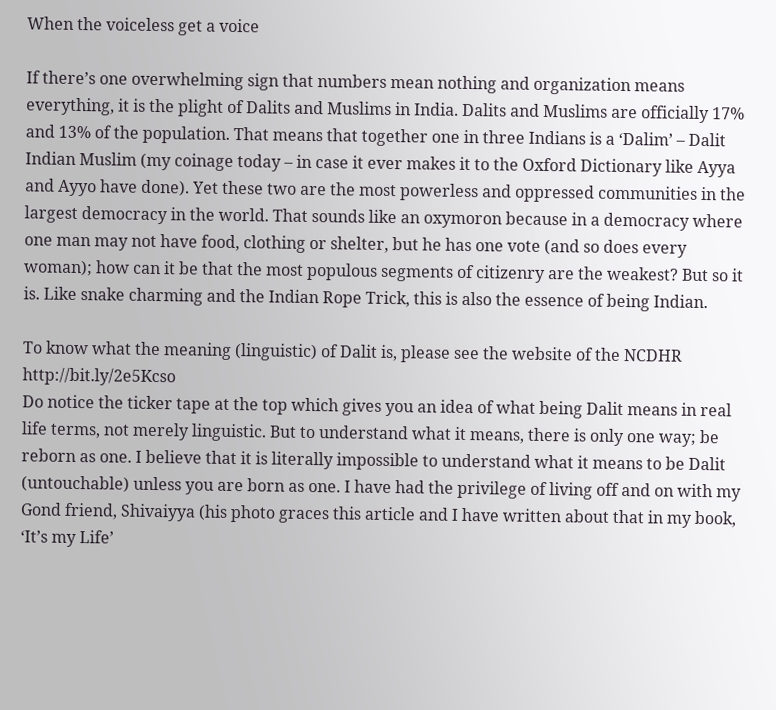When the voiceless get a voice

If there’s one overwhelming sign that numbers mean nothing and organization means everything, it is the plight of Dalits and Muslims in India. Dalits and Muslims are officially 17% and 13% of the population. That means that together one in three Indians is a ‘Dalim’ – Dalit Indian Muslim (my coinage today – in case it ever makes it to the Oxford Dictionary like Ayya and Ayyo have done). Yet these two are the most powerless and oppressed communities in the largest democracy in the world. That sounds like an oxymoron because in a democracy where one man may not have food, clothing or shelter, but he has one vote (and so does every woman); how can it be that the most populous segments of citizenry are the weakest? But so it is. Like snake charming and the Indian Rope Trick, this is also the essence of being Indian.

To know what the meaning (linguistic) of Dalit is, please see the website of the NCDHR http://bit.ly/2e5Kcso
Do notice the ticker tape at the top which gives you an idea of what being Dalit means in real life terms, not merely linguistic. But to understand what it means, there is only one way; be reborn as one. I believe that it is literally impossible to understand what it means to be Dalit (untouchable) unless you are born as one. I have had the privilege of living off and on with my Gond friend, Shivaiyya (his photo graces this article and I have written about that in my book, ‘It’s my Life’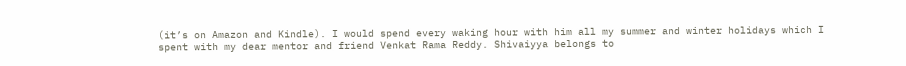(it’s on Amazon and Kindle). I would spend every waking hour with him all my summer and winter holidays which I spent with my dear mentor and friend Venkat Rama Reddy. Shivaiyya belongs to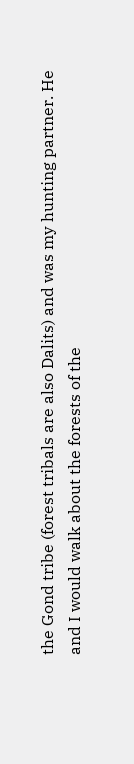the Gond tribe (forest tribals are also Dalits) and was my hunting partner. He and I would walk about the forests of the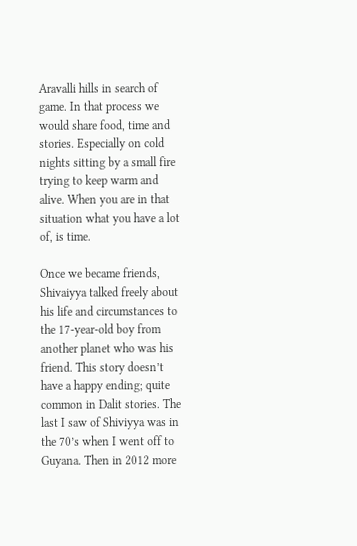Aravalli hills in search of game. In that process we would share food, time and stories. Especially on cold nights sitting by a small fire trying to keep warm and alive. When you are in that situation what you have a lot of, is time.

Once we became friends, Shivaiyya talked freely about his life and circumstances to the 17-year-old boy from another planet who was his friend. This story doesn’t have a happy ending; quite common in Dalit stories. The last I saw of Shiviyya was in the 70’s when I went off to Guyana. Then in 2012 more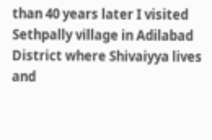than 40 years later I visited Sethpally village in Adilabad District where Shivaiyya lives and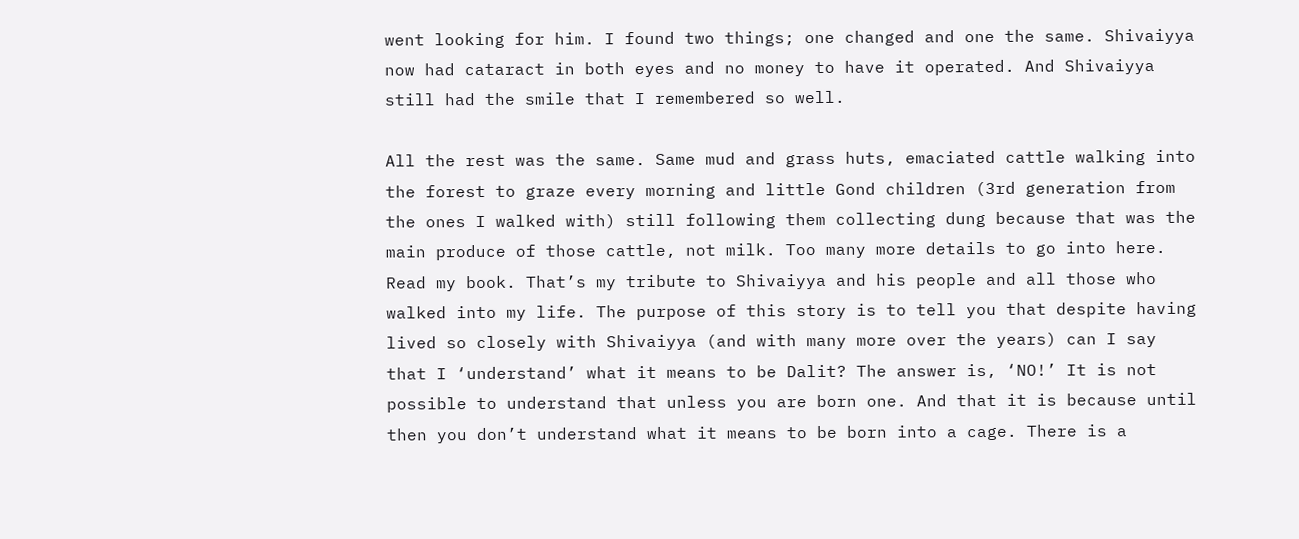went looking for him. I found two things; one changed and one the same. Shivaiyya now had cataract in both eyes and no money to have it operated. And Shivaiyya still had the smile that I remembered so well.

All the rest was the same. Same mud and grass huts, emaciated cattle walking into the forest to graze every morning and little Gond children (3rd generation from the ones I walked with) still following them collecting dung because that was the main produce of those cattle, not milk. Too many more details to go into here. Read my book. That’s my tribute to Shivaiyya and his people and all those who walked into my life. The purpose of this story is to tell you that despite having lived so closely with Shivaiyya (and with many more over the years) can I say that I ‘understand’ what it means to be Dalit? The answer is, ‘NO!’ It is not possible to understand that unless you are born one. And that it is because until then you don’t understand what it means to be born into a cage. There is a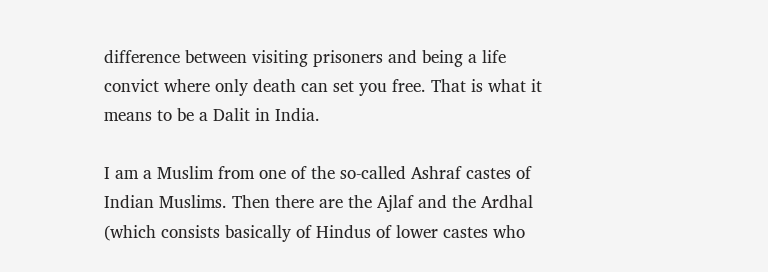difference between visiting prisoners and being a life convict where only death can set you free. That is what it means to be a Dalit in India.

I am a Muslim from one of the so-called Ashraf castes of Indian Muslims. Then there are the Ajlaf and the Ardhal (which consists basically of Hindus of lower castes who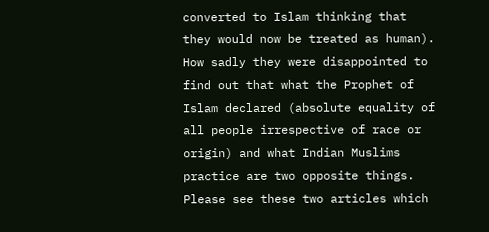converted to Islam thinking that they would now be treated as human). How sadly they were disappointed to find out that what the Prophet of Islam declared (absolute equality of all people irrespective of race or origin) and what Indian Muslims practice are two opposite things. Please see these two articles which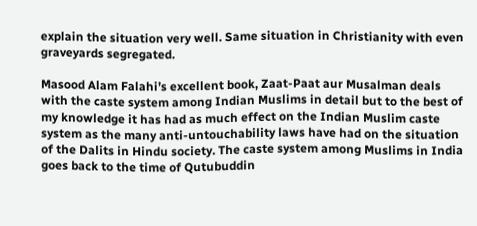explain the situation very well. Same situation in Christianity with even graveyards segregated.

Masood Alam Falahi’s excellent book, Zaat-Paat aur Musalman deals with the caste system among Indian Muslims in detail but to the best of my knowledge it has had as much effect on the Indian Muslim caste system as the many anti-untouchability laws have had on the situation of the Dalits in Hindu society. The caste system among Muslims in India goes back to the time of Qutubuddin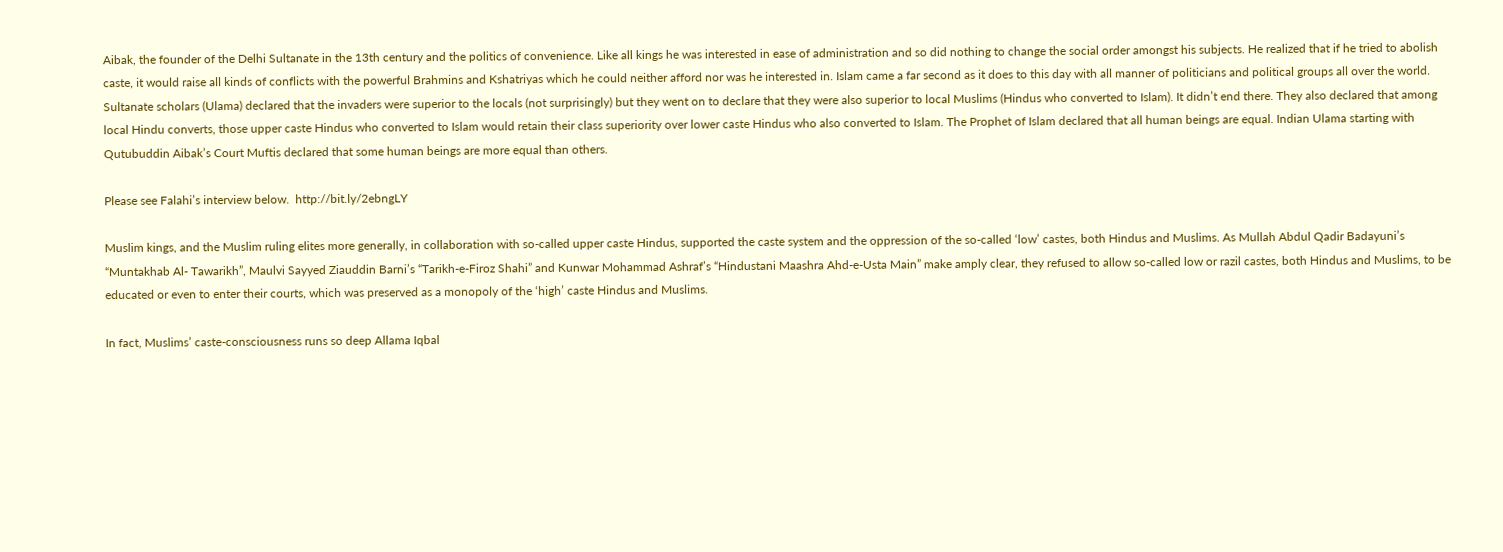Aibak, the founder of the Delhi Sultanate in the 13th century and the politics of convenience. Like all kings he was interested in ease of administration and so did nothing to change the social order amongst his subjects. He realized that if he tried to abolish caste, it would raise all kinds of conflicts with the powerful Brahmins and Kshatriyas which he could neither afford nor was he interested in. Islam came a far second as it does to this day with all manner of politicians and political groups all over the world. Sultanate scholars (Ulama) declared that the invaders were superior to the locals (not surprisingly) but they went on to declare that they were also superior to local Muslims (Hindus who converted to Islam). It didn’t end there. They also declared that among local Hindu converts, those upper caste Hindus who converted to Islam would retain their class superiority over lower caste Hindus who also converted to Islam. The Prophet of Islam declared that all human beings are equal. Indian Ulama starting with Qutubuddin Aibak’s Court Muftis declared that some human beings are more equal than others.

Please see Falahi’s interview below.  http://bit.ly/2ebngLY

Muslim kings, and the Muslim ruling elites more generally, in collaboration with so-called upper caste Hindus, supported the caste system and the oppression of the so-called ‘low’ castes, both Hindus and Muslims. As Mullah Abdul Qadir Badayuni’s “Muntakhab Al- Tawarikh”, Maulvi Sayyed Ziauddin Barni’s “Tarikh-e-Firoz Shahi” and Kunwar Mohammad Ashraf’s “Hindustani Maashra Ahd-e-Usta Main” make amply clear, they refused to allow so-called low or razil castes, both Hindus and Muslims, to be educated or even to enter their courts, which was preserved as a monopoly of the ‘high’ caste Hindus and Muslims.

In fact, Muslims’ caste-consciousness runs so deep Allama Iqbal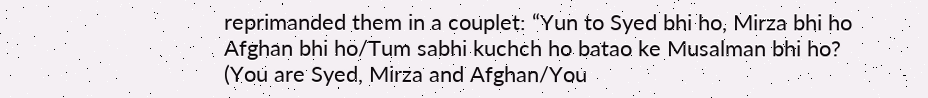reprimanded them in a couplet: “Yun to Syed bhi ho, Mirza bhi ho Afghan bhi ho/Tum sabhi kuchch ho batao ke Musalman bhi ho? (You are Syed, Mirza and Afghan/You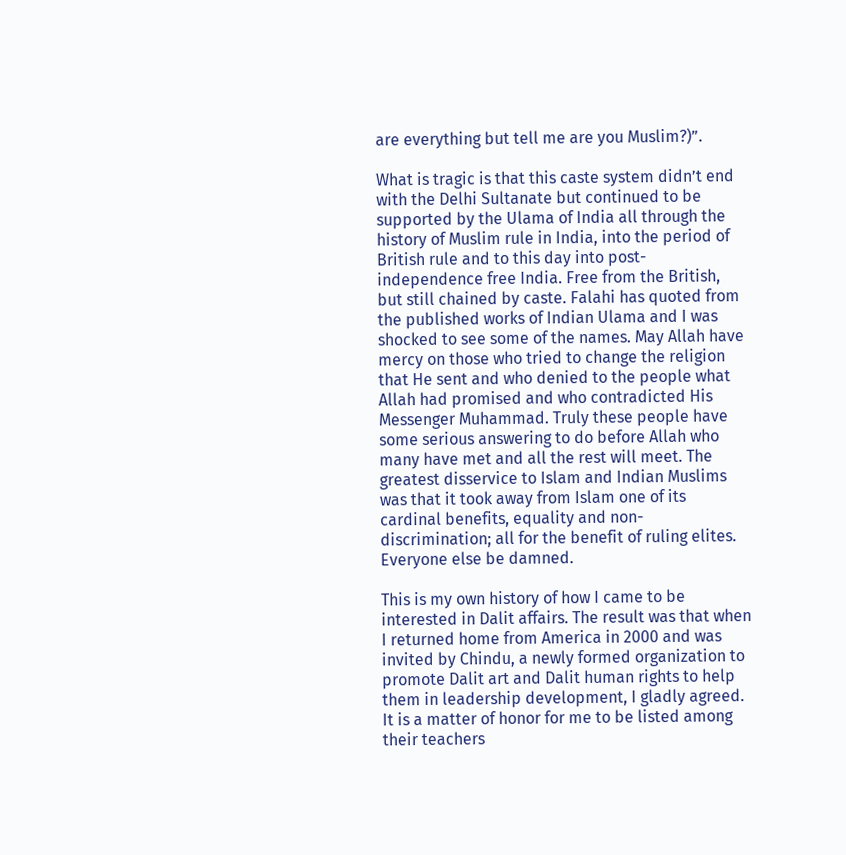are everything but tell me are you Muslim?)”.

What is tragic is that this caste system didn’t end with the Delhi Sultanate but continued to be supported by the Ulama of India all through the history of Muslim rule in India, into the period of British rule and to this day into post-independence free India. Free from the British, but still chained by caste. Falahi has quoted from the published works of Indian Ulama and I was shocked to see some of the names. May Allah have mercy on those who tried to change the religion that He sent and who denied to the people what Allah had promised and who contradicted His Messenger Muhammad. Truly these people have some serious answering to do before Allah who many have met and all the rest will meet. The greatest disservice to Islam and Indian Muslims was that it took away from Islam one of its cardinal benefits, equality and non-discrimination; all for the benefit of ruling elites. Everyone else be damned.

This is my own history of how I came to be interested in Dalit affairs. The result was that when I returned home from America in 2000 and was invited by Chindu, a newly formed organization to promote Dalit art and Dalit human rights to help them in leadership development, I gladly agreed. It is a matter of honor for me to be listed among their teachers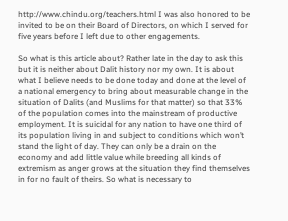http://www.chindu.org/teachers.html I was also honored to be invited to be on their Board of Directors, on which I served for five years before I left due to other engagements.

So what is this article about? Rather late in the day to ask this but it is neither about Dalit history nor my own. It is about what I believe needs to be done today and done at the level of a national emergency to bring about measurable change in the situation of Dalits (and Muslims for that matter) so that 33% of the population comes into the mainstream of productive employment. It is suicidal for any nation to have one third of its population living in and subject to conditions which won’t stand the light of day. They can only be a drain on the economy and add little value while breeding all kinds of extremism as anger grows at the situation they find themselves in for no fault of theirs. So what is necessary to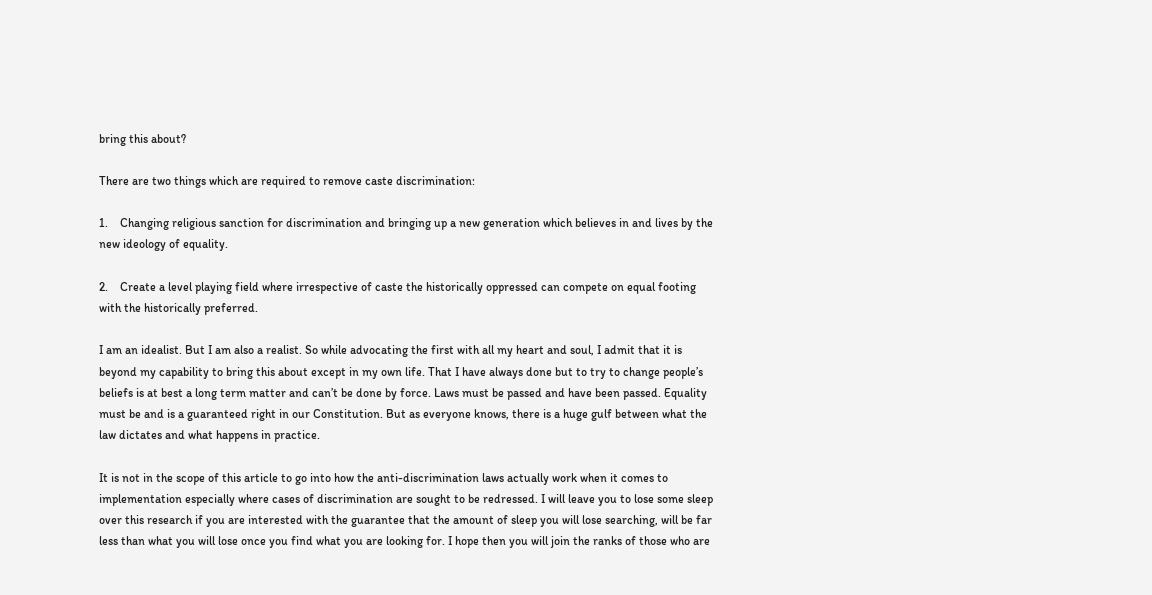bring this about?

There are two things which are required to remove caste discrimination:

1.    Changing religious sanction for discrimination and bringing up a new generation which believes in and lives by the new ideology of equality.

2.    Create a level playing field where irrespective of caste the historically oppressed can compete on equal footing with the historically preferred.

I am an idealist. But I am also a realist. So while advocating the first with all my heart and soul, I admit that it is beyond my capability to bring this about except in my own life. That I have always done but to try to change people’s beliefs is at best a long term matter and can’t be done by force. Laws must be passed and have been passed. Equality must be and is a guaranteed right in our Constitution. But as everyone knows, there is a huge gulf between what the law dictates and what happens in practice.

It is not in the scope of this article to go into how the anti-discrimination laws actually work when it comes to implementation especially where cases of discrimination are sought to be redressed. I will leave you to lose some sleep over this research if you are interested with the guarantee that the amount of sleep you will lose searching, will be far less than what you will lose once you find what you are looking for. I hope then you will join the ranks of those who are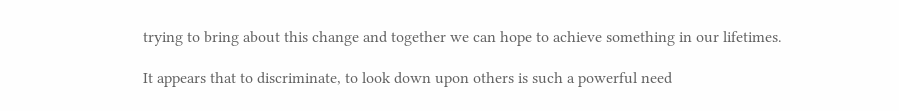trying to bring about this change and together we can hope to achieve something in our lifetimes.

It appears that to discriminate, to look down upon others is such a powerful need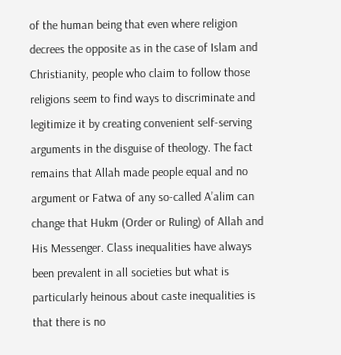of the human being that even where religion decrees the opposite as in the case of Islam and Christianity, people who claim to follow those religions seem to find ways to discriminate and legitimize it by creating convenient self-serving arguments in the disguise of theology. The fact remains that Allah made people equal and no argument or Fatwa of any so-called A’alim can change that Hukm (Order or Ruling) of Allah and His Messenger. Class inequalities have always been prevalent in all societies but what is particularly heinous about caste inequalities is that there is no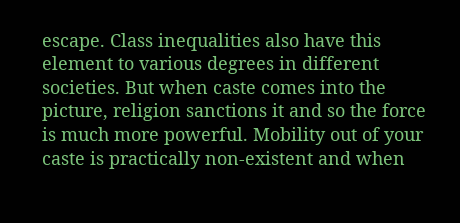escape. Class inequalities also have this element to various degrees in different societies. But when caste comes into the picture, religion sanctions it and so the force is much more powerful. Mobility out of your caste is practically non-existent and when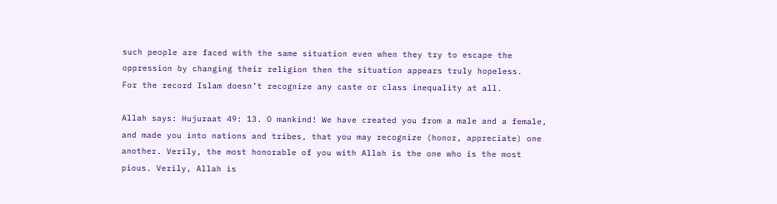such people are faced with the same situation even when they try to escape the oppression by changing their religion then the situation appears truly hopeless.
For the record Islam doesn’t recognize any caste or class inequality at all.

Allah says: Hujuraat 49: 13. O mankind! We have created you from a male and a female, and made you into nations and tribes, that you may recognize (honor, appreciate) one another. Verily, the most honorable of you with Allah is the one who is the most pious. Verily, Allah is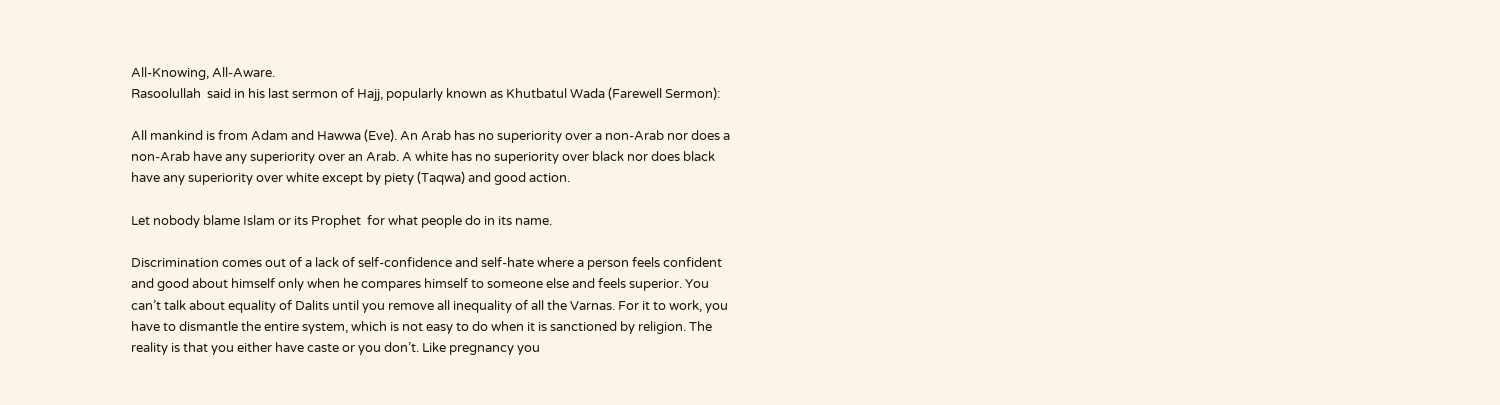All-Knowing, All-Aware.
Rasoolullah  said in his last sermon of Hajj, popularly known as Khutbatul Wada (Farewell Sermon):

All mankind is from Adam and Hawwa (Eve). An Arab has no superiority over a non-Arab nor does a non-Arab have any superiority over an Arab. A white has no superiority over black nor does black have any superiority over white except by piety (Taqwa) and good action.

Let nobody blame Islam or its Prophet  for what people do in its name.

Discrimination comes out of a lack of self-confidence and self-hate where a person feels confident and good about himself only when he compares himself to someone else and feels superior. You can’t talk about equality of Dalits until you remove all inequality of all the Varnas. For it to work, you have to dismantle the entire system, which is not easy to do when it is sanctioned by religion. The reality is that you either have caste or you don’t. Like pregnancy you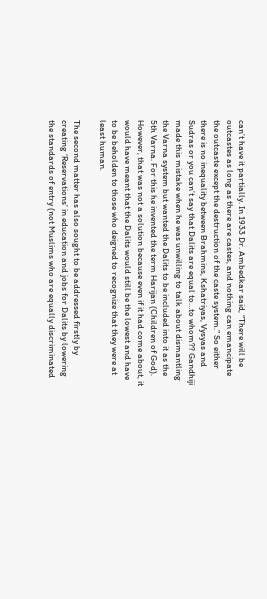can’t have it partially. In 1933 Dr. Ambedkar said, “There will be outcastes as long as there are castes, and nothing can emancipate the outcaste except the destruction of the caste system.” So either there is no inequality between Brahmins, Kshatriyas, Vysyas and Sudras or you can’t say that Dalits are equal to…to whom?? Gandhiji made this mistake when he was unwilling to talk about dismantling the Varna system but wanted the Dalits to be included into it as the 5th Varna. For this he invented the term Harijan (Children of God). However, that was not a solution because even if it had come about, it would have meant that the Dalits would still be the lowest and have to be beholden to those who deigned to recognize that they were at least human.

The second matter has also sought to be addressed firstly by creating ‘Reservations’ in education and jobs for Dalits by lowering the standards of entry (not Muslims who are equally discriminated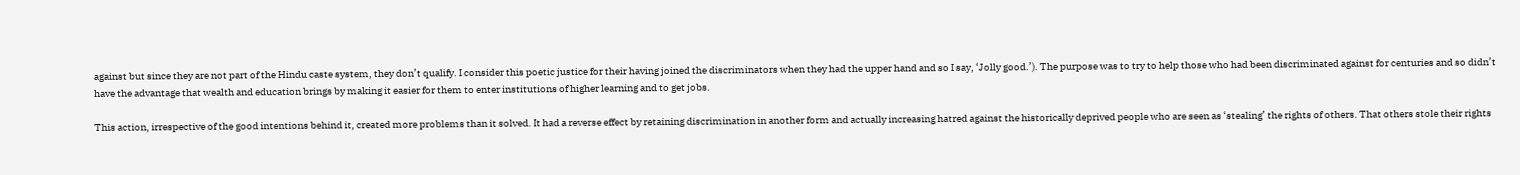against but since they are not part of the Hindu caste system, they don’t qualify. I consider this poetic justice for their having joined the discriminators when they had the upper hand and so I say, ‘Jolly good.’). The purpose was to try to help those who had been discriminated against for centuries and so didn’t have the advantage that wealth and education brings by making it easier for them to enter institutions of higher learning and to get jobs.

This action, irrespective of the good intentions behind it, created more problems than it solved. It had a reverse effect by retaining discrimination in another form and actually increasing hatred against the historically deprived people who are seen as ‘stealing’ the rights of others. That others stole their rights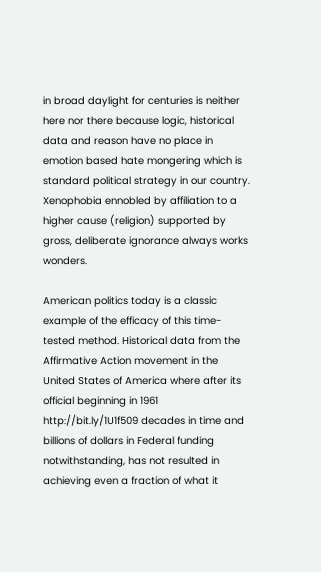in broad daylight for centuries is neither here nor there because logic, historical data and reason have no place in emotion based hate mongering which is standard political strategy in our country. Xenophobia ennobled by affiliation to a higher cause (religion) supported by gross, deliberate ignorance always works wonders.

American politics today is a classic example of the efficacy of this time-tested method. Historical data from the Affirmative Action movement in the United States of America where after its official beginning in 1961 http://bit.ly/1U1f509 decades in time and billions of dollars in Federal funding notwithstanding, has not resulted in achieving even a fraction of what it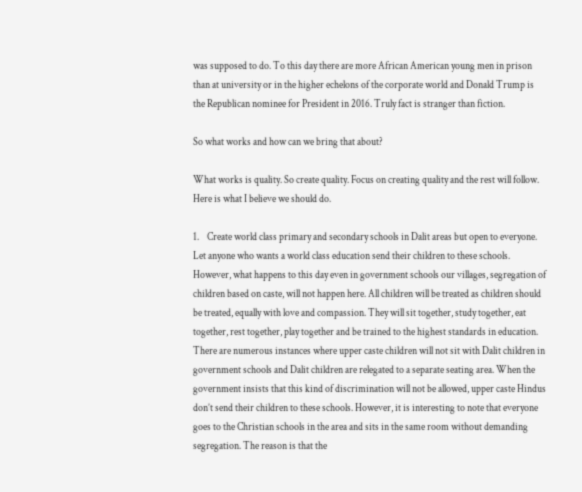was supposed to do. To this day there are more African American young men in prison than at university or in the higher echelons of the corporate world and Donald Trump is the Republican nominee for President in 2016. Truly fact is stranger than fiction.

So what works and how can we bring that about?

What works is quality. So create quality. Focus on creating quality and the rest will follow.
Here is what I believe we should do.

1.    Create world class primary and secondary schools in Dalit areas but open to everyone. Let anyone who wants a world class education send their children to these schools. However, what happens to this day even in government schools our villages, segregation of children based on caste, will not happen here. All children will be treated as children should be treated, equally with love and compassion. They will sit together, study together, eat together, rest together, play together and be trained to the highest standards in education.
There are numerous instances where upper caste children will not sit with Dalit children in government schools and Dalit children are relegated to a separate seating area. When the government insists that this kind of discrimination will not be allowed, upper caste Hindus don’t send their children to these schools. However, it is interesting to note that everyone goes to the Christian schools in the area and sits in the same room without demanding segregation. The reason is that the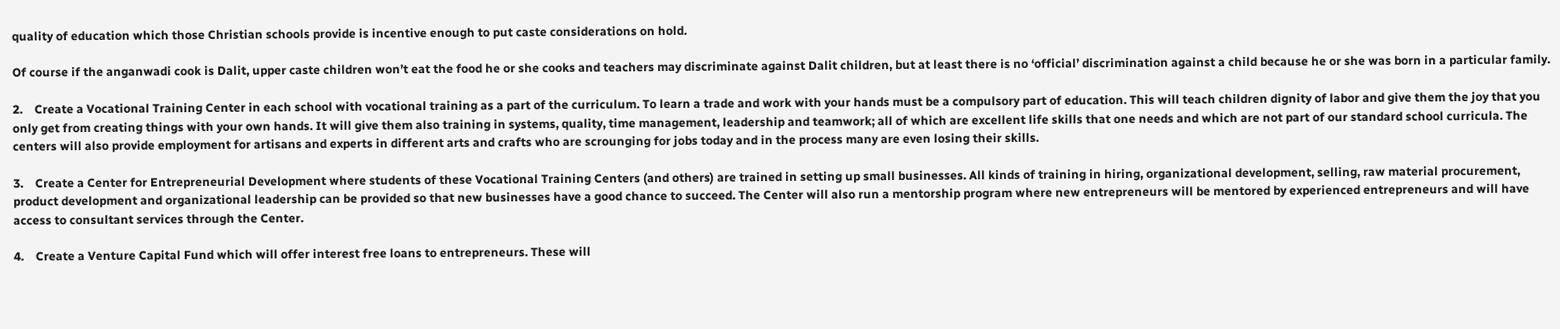quality of education which those Christian schools provide is incentive enough to put caste considerations on hold.

Of course if the anganwadi cook is Dalit, upper caste children won’t eat the food he or she cooks and teachers may discriminate against Dalit children, but at least there is no ‘official’ discrimination against a child because he or she was born in a particular family.

2.    Create a Vocational Training Center in each school with vocational training as a part of the curriculum. To learn a trade and work with your hands must be a compulsory part of education. This will teach children dignity of labor and give them the joy that you only get from creating things with your own hands. It will give them also training in systems, quality, time management, leadership and teamwork; all of which are excellent life skills that one needs and which are not part of our standard school curricula. The centers will also provide employment for artisans and experts in different arts and crafts who are scrounging for jobs today and in the process many are even losing their skills.

3.    Create a Center for Entrepreneurial Development where students of these Vocational Training Centers (and others) are trained in setting up small businesses. All kinds of training in hiring, organizational development, selling, raw material procurement, product development and organizational leadership can be provided so that new businesses have a good chance to succeed. The Center will also run a mentorship program where new entrepreneurs will be mentored by experienced entrepreneurs and will have access to consultant services through the Center.

4.    Create a Venture Capital Fund which will offer interest free loans to entrepreneurs. These will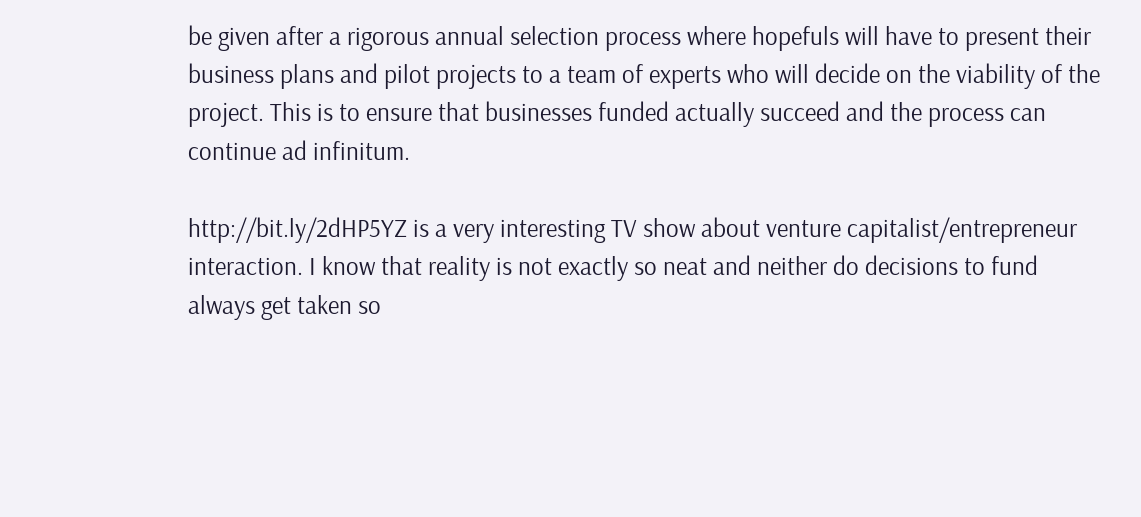be given after a rigorous annual selection process where hopefuls will have to present their business plans and pilot projects to a team of experts who will decide on the viability of the project. This is to ensure that businesses funded actually succeed and the process can continue ad infinitum.

http://bit.ly/2dHP5YZ is a very interesting TV show about venture capitalist/entrepreneur interaction. I know that reality is not exactly so neat and neither do decisions to fund always get taken so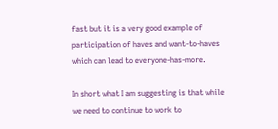fast but it is a very good example of participation of haves and want-to-haves which can lead to everyone-has-more.

In short what I am suggesting is that while we need to continue to work to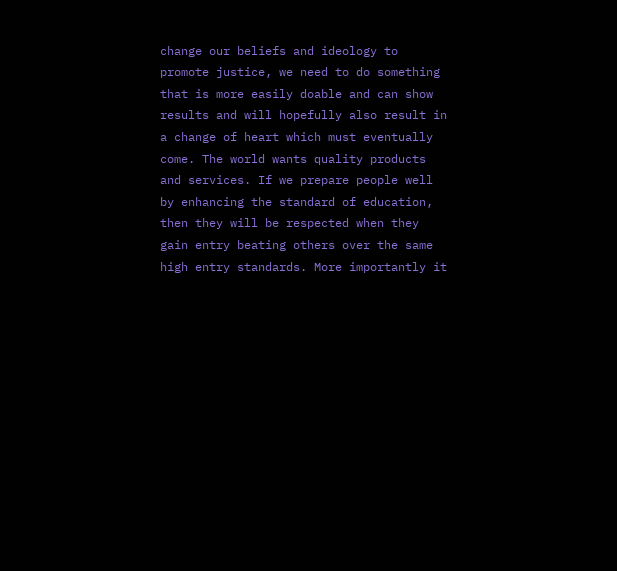change our beliefs and ideology to promote justice, we need to do something that is more easily doable and can show results and will hopefully also result in a change of heart which must eventually come. The world wants quality products and services. If we prepare people well by enhancing the standard of education, then they will be respected when they gain entry beating others over the same high entry standards. More importantly it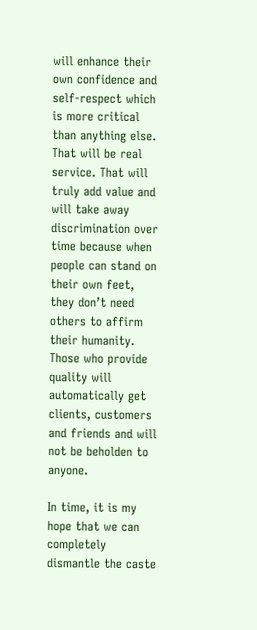will enhance their own confidence and self-respect which is more critical than anything else. That will be real service. That will truly add value and will take away discrimination over time because when people can stand on their own feet, they don’t need others to affirm their humanity. Those who provide quality will automatically get clients, customers and friends and will not be beholden to anyone.

In time, it is my hope that we can completely dismantle the caste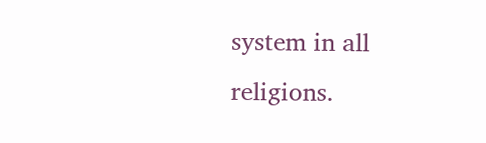system in all religions.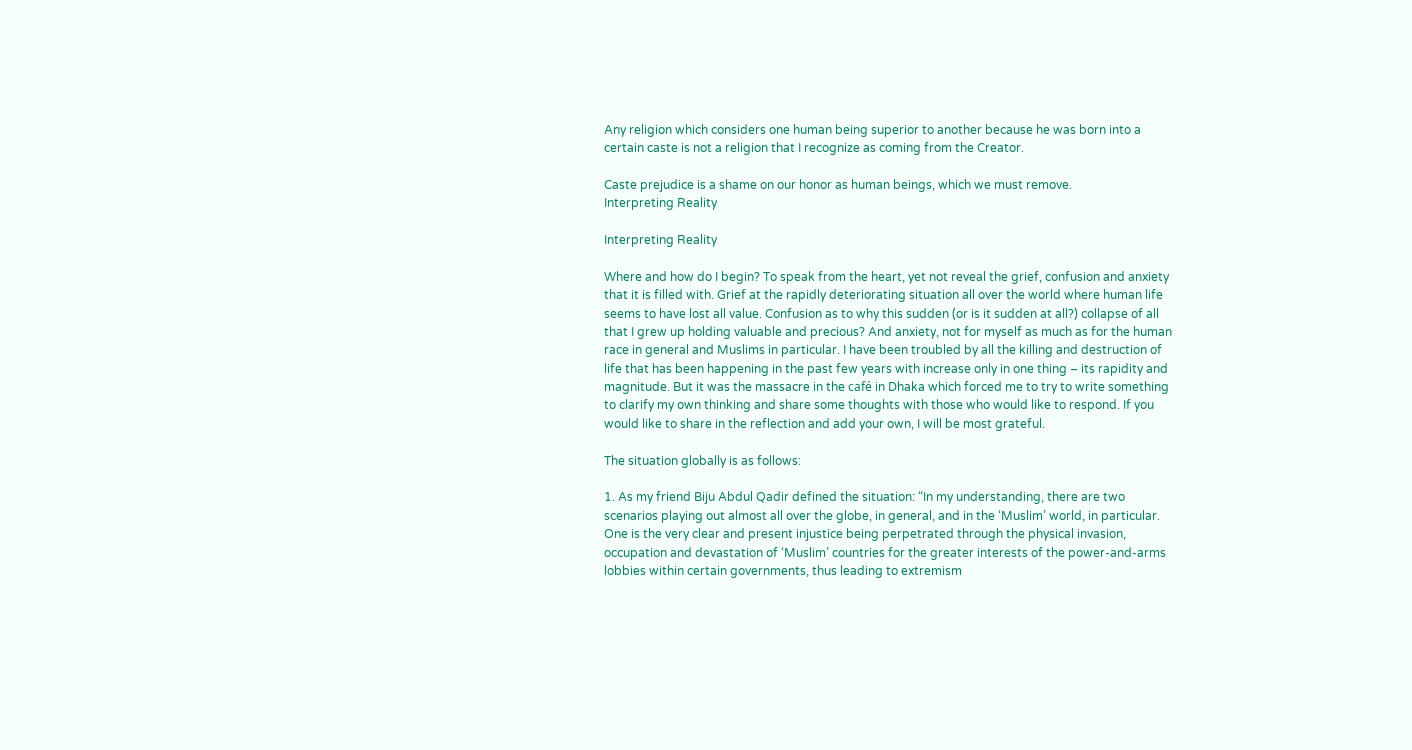Any religion which considers one human being superior to another because he was born into a certain caste is not a religion that I recognize as coming from the Creator.

Caste prejudice is a shame on our honor as human beings, which we must remove.
Interpreting Reality

Interpreting Reality

Where and how do I begin? To speak from the heart, yet not reveal the grief, confusion and anxiety that it is filled with. Grief at the rapidly deteriorating situation all over the world where human life seems to have lost all value. Confusion as to why this sudden (or is it sudden at all?) collapse of all that I grew up holding valuable and precious? And anxiety, not for myself as much as for the human race in general and Muslims in particular. I have been troubled by all the killing and destruction of life that has been happening in the past few years with increase only in one thing – its rapidity and magnitude. But it was the massacre in the café in Dhaka which forced me to try to write something to clarify my own thinking and share some thoughts with those who would like to respond. If you would like to share in the reflection and add your own, I will be most grateful.

The situation globally is as follows:

1. As my friend Biju Abdul Qadir defined the situation: “In my understanding, there are two scenarios playing out almost all over the globe, in general, and in the ‘Muslim’ world, in particular. One is the very clear and present injustice being perpetrated through the physical invasion, occupation and devastation of ‘Muslim’ countries for the greater interests of the power-and-arms lobbies within certain governments, thus leading to extremism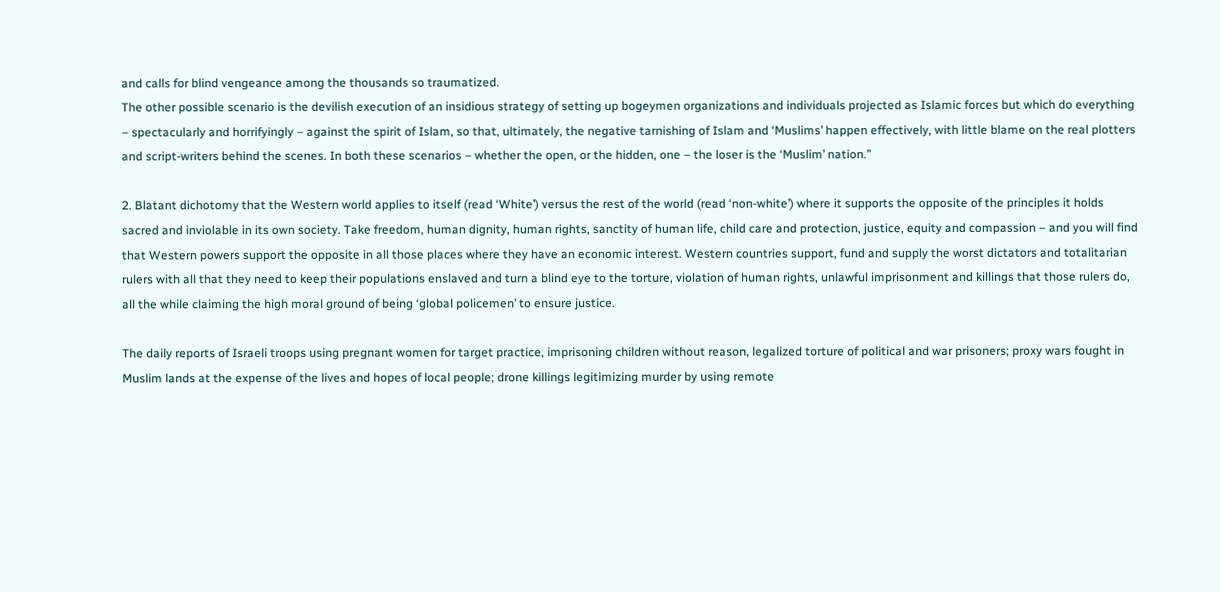and calls for blind vengeance among the thousands so traumatized.
The other possible scenario is the devilish execution of an insidious strategy of setting up bogeymen organizations and individuals projected as Islamic forces but which do everything – spectacularly and horrifyingly – against the spirit of Islam, so that, ultimately, the negative tarnishing of Islam and ‘Muslims’ happen effectively, with little blame on the real plotters and script-writers behind the scenes. In both these scenarios – whether the open, or the hidden, one – the loser is the ‘Muslim’ nation.”

2. Blatant dichotomy that the Western world applies to itself (read ‘White’) versus the rest of the world (read ‘non-white’) where it supports the opposite of the principles it holds sacred and inviolable in its own society. Take freedom, human dignity, human rights, sanctity of human life, child care and protection, justice, equity and compassion – and you will find that Western powers support the opposite in all those places where they have an economic interest. Western countries support, fund and supply the worst dictators and totalitarian rulers with all that they need to keep their populations enslaved and turn a blind eye to the torture, violation of human rights, unlawful imprisonment and killings that those rulers do, all the while claiming the high moral ground of being ‘global policemen’ to ensure justice.

The daily reports of Israeli troops using pregnant women for target practice, imprisoning children without reason, legalized torture of political and war prisoners; proxy wars fought in Muslim lands at the expense of the lives and hopes of local people; drone killings legitimizing murder by using remote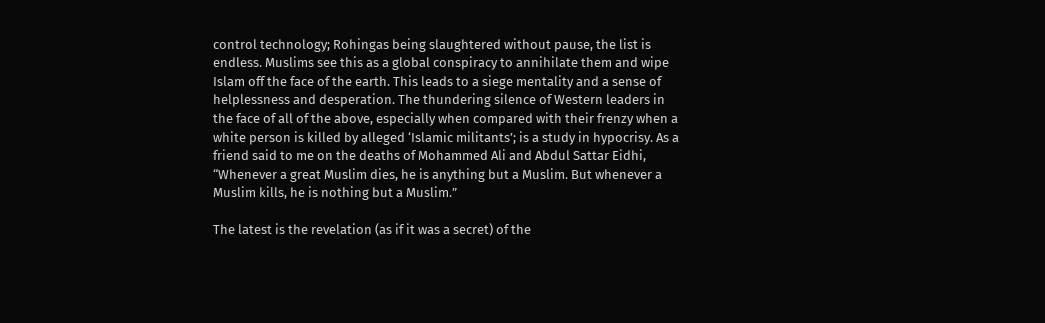control technology; Rohingas being slaughtered without pause, the list is endless. Muslims see this as a global conspiracy to annihilate them and wipe Islam off the face of the earth. This leads to a siege mentality and a sense of helplessness and desperation. The thundering silence of Western leaders in the face of all of the above, especially when compared with their frenzy when a white person is killed by alleged ‘Islamic militants’; is a study in hypocrisy. As a friend said to me on the deaths of Mohammed Ali and Abdul Sattar Eidhi, “Whenever a great Muslim dies, he is anything but a Muslim. But whenever a Muslim kills, he is nothing but a Muslim.”

The latest is the revelation (as if it was a secret) of the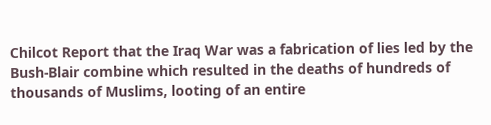Chilcot Report that the Iraq War was a fabrication of lies led by the Bush-Blair combine which resulted in the deaths of hundreds of thousands of Muslims, looting of an entire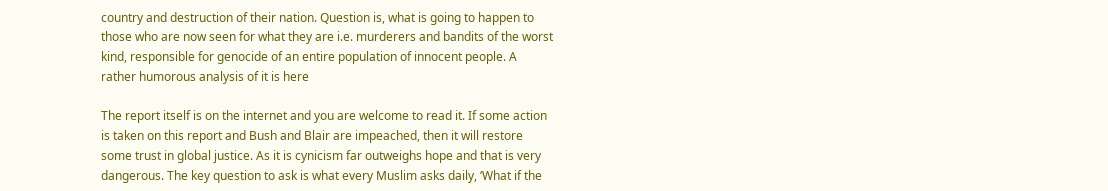country and destruction of their nation. Question is, what is going to happen to those who are now seen for what they are i.e. murderers and bandits of the worst kind, responsible for genocide of an entire population of innocent people. A rather humorous analysis of it is here

The report itself is on the internet and you are welcome to read it. If some action is taken on this report and Bush and Blair are impeached, then it will restore some trust in global justice. As it is cynicism far outweighs hope and that is very dangerous. The key question to ask is what every Muslim asks daily, ‘What if the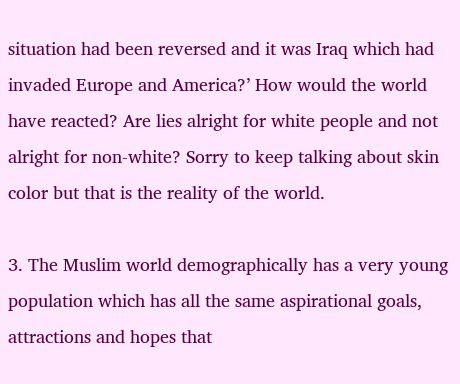situation had been reversed and it was Iraq which had invaded Europe and America?’ How would the world have reacted? Are lies alright for white people and not alright for non-white? Sorry to keep talking about skin color but that is the reality of the world.

3. The Muslim world demographically has a very young population which has all the same aspirational goals, attractions and hopes that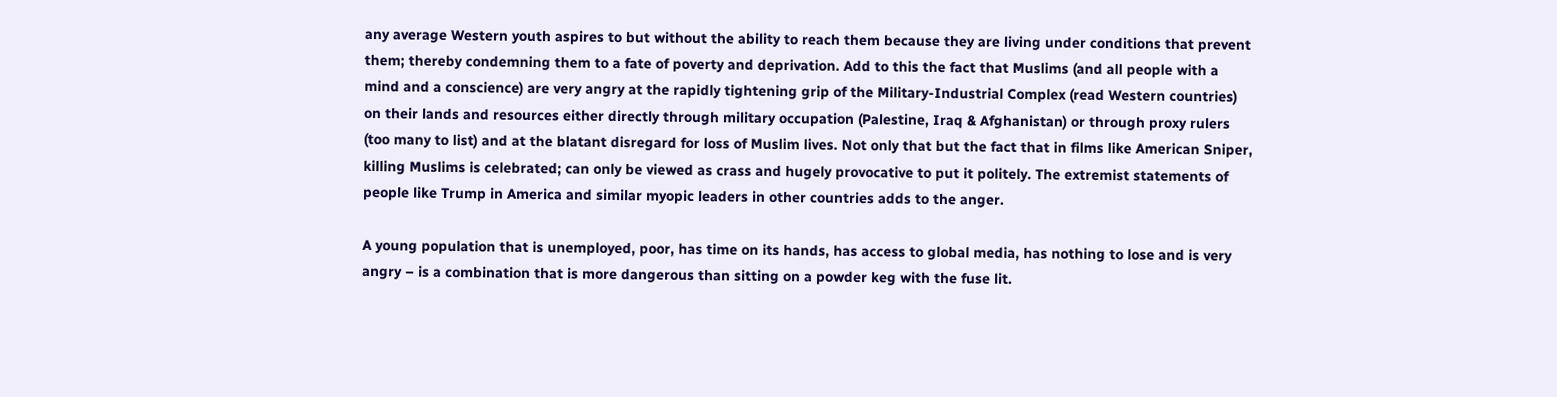any average Western youth aspires to but without the ability to reach them because they are living under conditions that prevent them; thereby condemning them to a fate of poverty and deprivation. Add to this the fact that Muslims (and all people with a mind and a conscience) are very angry at the rapidly tightening grip of the Military-Industrial Complex (read Western countries) on their lands and resources either directly through military occupation (Palestine, Iraq & Afghanistan) or through proxy rulers (too many to list) and at the blatant disregard for loss of Muslim lives. Not only that but the fact that in films like American Sniper, killing Muslims is celebrated; can only be viewed as crass and hugely provocative to put it politely. The extremist statements of people like Trump in America and similar myopic leaders in other countries adds to the anger.

A young population that is unemployed, poor, has time on its hands, has access to global media, has nothing to lose and is very angry – is a combination that is more dangerous than sitting on a powder keg with the fuse lit.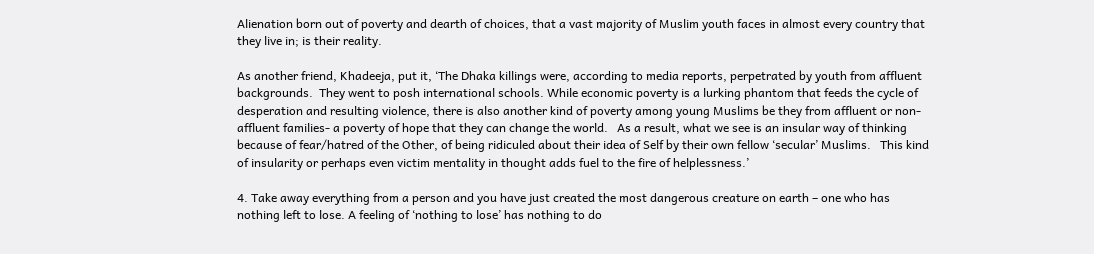Alienation born out of poverty and dearth of choices, that a vast majority of Muslim youth faces in almost every country that they live in; is their reality.

As another friend, Khadeeja, put it, ‘The Dhaka killings were, according to media reports, perpetrated by youth from affluent backgrounds.  They went to posh international schools. While economic poverty is a lurking phantom that feeds the cycle of desperation and resulting violence, there is also another kind of poverty among young Muslims be they from affluent or non-affluent families- a poverty of hope that they can change the world.   As a result, what we see is an insular way of thinking because of fear/hatred of the Other, of being ridiculed about their idea of Self by their own fellow ‘secular’ Muslims.   This kind of insularity or perhaps even victim mentality in thought adds fuel to the fire of helplessness.’

4. Take away everything from a person and you have just created the most dangerous creature on earth – one who has nothing left to lose. A feeling of ‘nothing to lose’ has nothing to do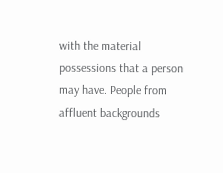with the material possessions that a person may have. People from affluent backgrounds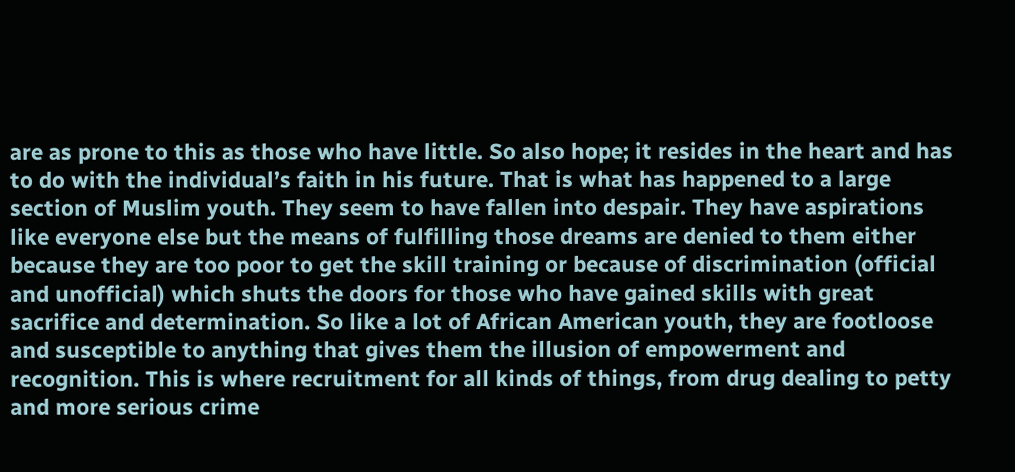are as prone to this as those who have little. So also hope; it resides in the heart and has to do with the individual’s faith in his future. That is what has happened to a large section of Muslim youth. They seem to have fallen into despair. They have aspirations like everyone else but the means of fulfilling those dreams are denied to them either because they are too poor to get the skill training or because of discrimination (official and unofficial) which shuts the doors for those who have gained skills with great sacrifice and determination. So like a lot of African American youth, they are footloose and susceptible to anything that gives them the illusion of empowerment and recognition. This is where recruitment for all kinds of things, from drug dealing to petty and more serious crime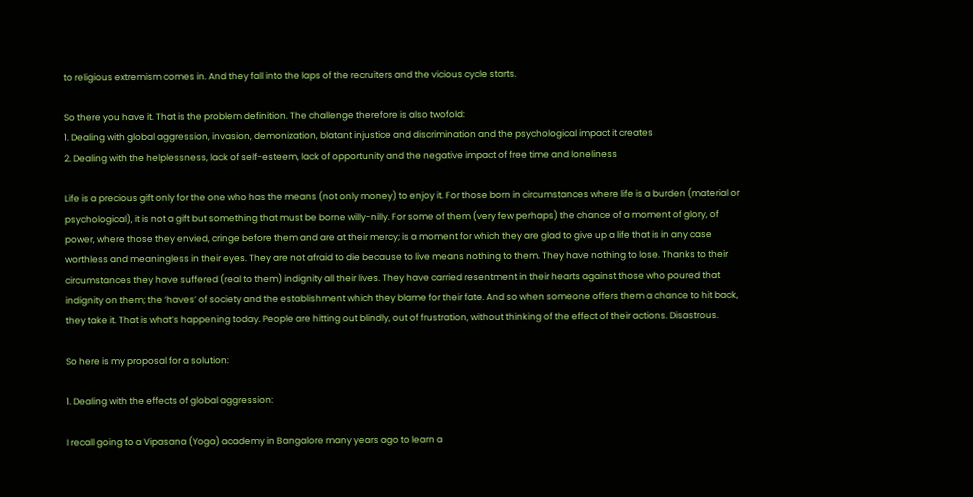to religious extremism comes in. And they fall into the laps of the recruiters and the vicious cycle starts.

So there you have it. That is the problem definition. The challenge therefore is also twofold:
1. Dealing with global aggression, invasion, demonization, blatant injustice and discrimination and the psychological impact it creates
2. Dealing with the helplessness, lack of self-esteem, lack of opportunity and the negative impact of free time and loneliness

Life is a precious gift only for the one who has the means (not only money) to enjoy it. For those born in circumstances where life is a burden (material or psychological), it is not a gift but something that must be borne willy-nilly. For some of them (very few perhaps) the chance of a moment of glory, of power, where those they envied, cringe before them and are at their mercy; is a moment for which they are glad to give up a life that is in any case worthless and meaningless in their eyes. They are not afraid to die because to live means nothing to them. They have nothing to lose. Thanks to their circumstances they have suffered (real to them) indignity all their lives. They have carried resentment in their hearts against those who poured that indignity on them; the ‘haves’ of society and the establishment which they blame for their fate. And so when someone offers them a chance to hit back, they take it. That is what’s happening today. People are hitting out blindly, out of frustration, without thinking of the effect of their actions. Disastrous.

So here is my proposal for a solution:

1. Dealing with the effects of global aggression:

I recall going to a Vipasana (Yoga) academy in Bangalore many years ago to learn a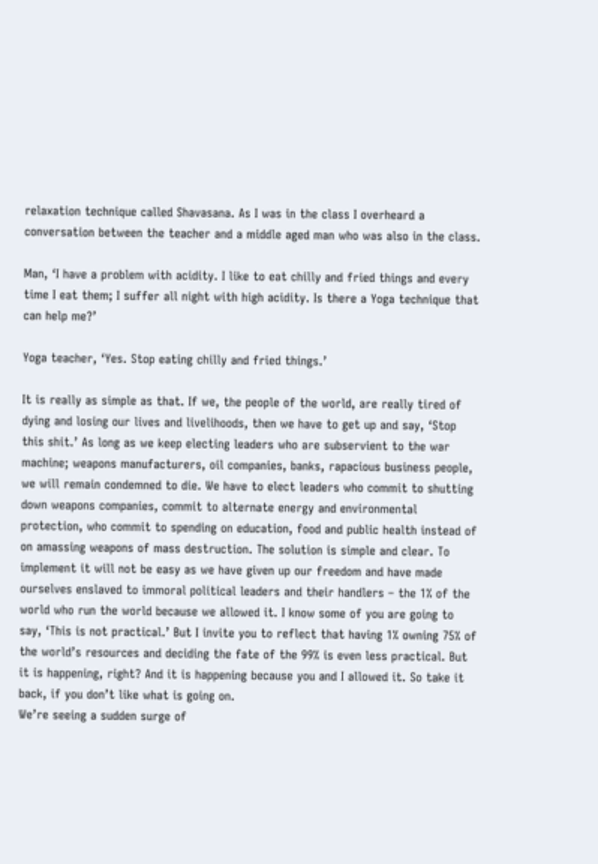relaxation technique called Shavasana. As I was in the class I overheard a conversation between the teacher and a middle aged man who was also in the class.

Man, ‘I have a problem with acidity. I like to eat chilly and fried things and every time I eat them; I suffer all night with high acidity. Is there a Yoga technique that can help me?’

Yoga teacher, ‘Yes. Stop eating chilly and fried things.’

It is really as simple as that. If we, the people of the world, are really tired of dying and losing our lives and livelihoods, then we have to get up and say, ‘Stop this shit.’ As long as we keep electing leaders who are subservient to the war machine; weapons manufacturers, oil companies, banks, rapacious business people, we will remain condemned to die. We have to elect leaders who commit to shutting down weapons companies, commit to alternate energy and environmental protection, who commit to spending on education, food and public health instead of on amassing weapons of mass destruction. The solution is simple and clear. To implement it will not be easy as we have given up our freedom and have made ourselves enslaved to immoral political leaders and their handlers – the 1% of the world who run the world because we allowed it. I know some of you are going to say, ‘This is not practical.’ But I invite you to reflect that having 1% owning 75% of the world’s resources and deciding the fate of the 99% is even less practical. But it is happening, right? And it is happening because you and I allowed it. So take it back, if you don’t like what is going on.
We’re seeing a sudden surge of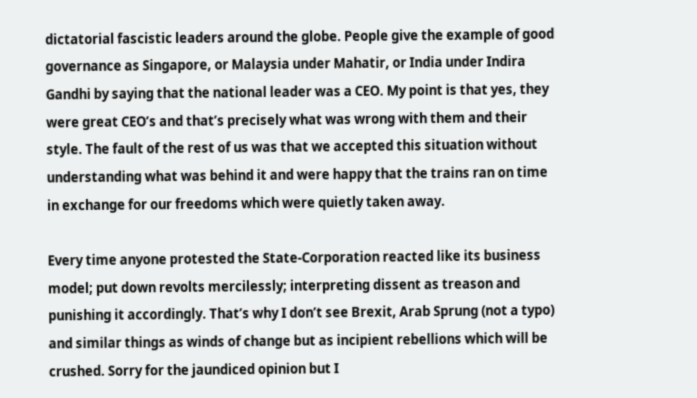dictatorial fascistic leaders around the globe. People give the example of good governance as Singapore, or Malaysia under Mahatir, or India under Indira Gandhi by saying that the national leader was a CEO. My point is that yes, they were great CEO’s and that’s precisely what was wrong with them and their style. The fault of the rest of us was that we accepted this situation without understanding what was behind it and were happy that the trains ran on time in exchange for our freedoms which were quietly taken away.

Every time anyone protested the State-Corporation reacted like its business model; put down revolts mercilessly; interpreting dissent as treason and punishing it accordingly. That’s why I don’t see Brexit, Arab Sprung (not a typo) and similar things as winds of change but as incipient rebellions which will be crushed. Sorry for the jaundiced opinion but I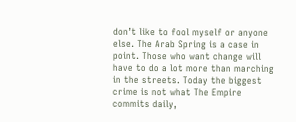don’t like to fool myself or anyone else. The Arab Spring is a case in point. Those who want change will have to do a lot more than marching in the streets. Today the biggest crime is not what The Empire commits daily,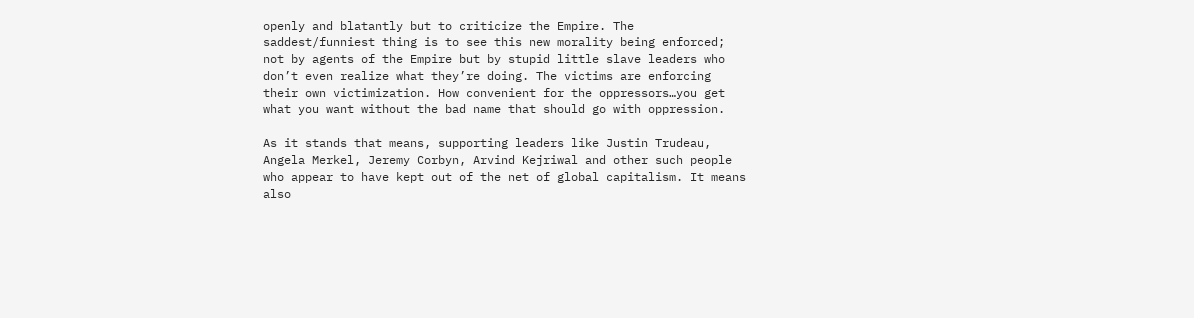openly and blatantly but to criticize the Empire. The saddest/funniest thing is to see this new morality being enforced; not by agents of the Empire but by stupid little slave leaders who don’t even realize what they’re doing. The victims are enforcing their own victimization. How convenient for the oppressors…you get what you want without the bad name that should go with oppression.

As it stands that means, supporting leaders like Justin Trudeau, Angela Merkel, Jeremy Corbyn, Arvind Kejriwal and other such people who appear to have kept out of the net of global capitalism. It means also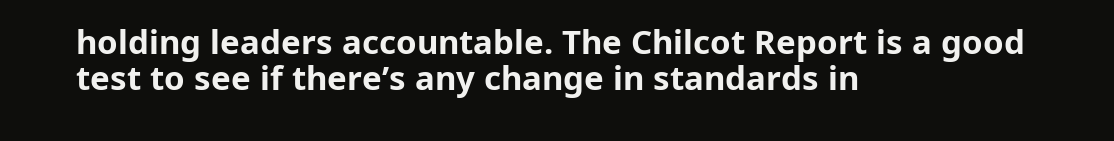holding leaders accountable. The Chilcot Report is a good test to see if there’s any change in standards in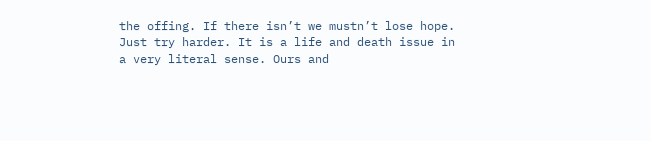the offing. If there isn’t we mustn’t lose hope. Just try harder. It is a life and death issue in a very literal sense. Ours and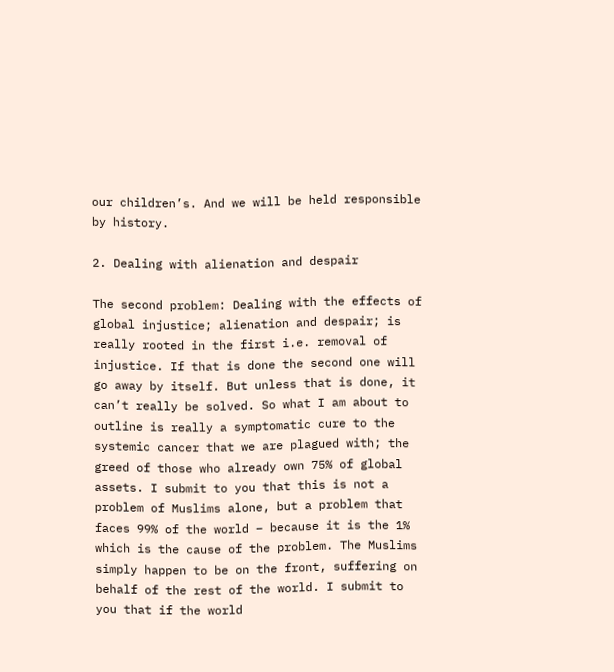our children’s. And we will be held responsible by history.

2. Dealing with alienation and despair

The second problem: Dealing with the effects of global injustice; alienation and despair; is really rooted in the first i.e. removal of injustice. If that is done the second one will go away by itself. But unless that is done, it can’t really be solved. So what I am about to outline is really a symptomatic cure to the systemic cancer that we are plagued with; the greed of those who already own 75% of global assets. I submit to you that this is not a problem of Muslims alone, but a problem that faces 99% of the world – because it is the 1% which is the cause of the problem. The Muslims simply happen to be on the front, suffering on behalf of the rest of the world. I submit to you that if the world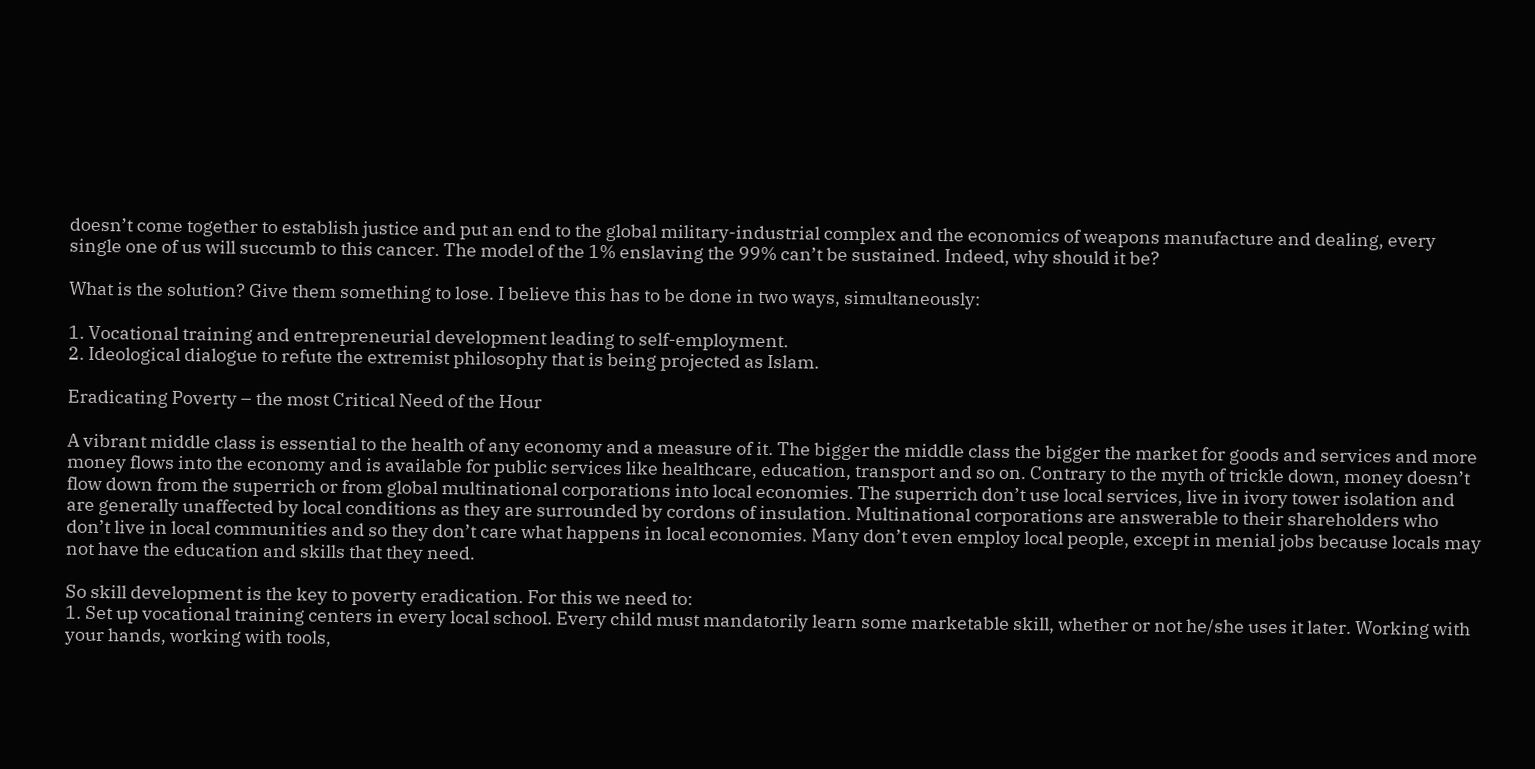doesn’t come together to establish justice and put an end to the global military-industrial complex and the economics of weapons manufacture and dealing, every single one of us will succumb to this cancer. The model of the 1% enslaving the 99% can’t be sustained. Indeed, why should it be?

What is the solution? Give them something to lose. I believe this has to be done in two ways, simultaneously:

1. Vocational training and entrepreneurial development leading to self-employment.
2. Ideological dialogue to refute the extremist philosophy that is being projected as Islam.

Eradicating Poverty – the most Critical Need of the Hour

A vibrant middle class is essential to the health of any economy and a measure of it. The bigger the middle class the bigger the market for goods and services and more money flows into the economy and is available for public services like healthcare, education, transport and so on. Contrary to the myth of trickle down, money doesn’t flow down from the superrich or from global multinational corporations into local economies. The superrich don’t use local services, live in ivory tower isolation and are generally unaffected by local conditions as they are surrounded by cordons of insulation. Multinational corporations are answerable to their shareholders who don’t live in local communities and so they don’t care what happens in local economies. Many don’t even employ local people, except in menial jobs because locals may not have the education and skills that they need.

So skill development is the key to poverty eradication. For this we need to:
1. Set up vocational training centers in every local school. Every child must mandatorily learn some marketable skill, whether or not he/she uses it later. Working with your hands, working with tools,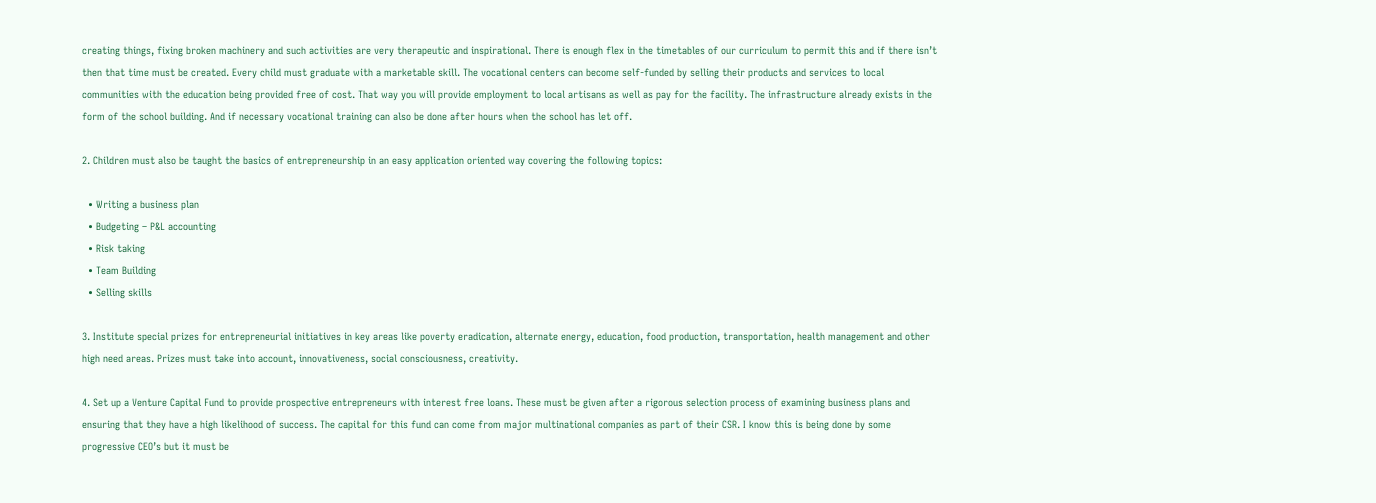creating things, fixing broken machinery and such activities are very therapeutic and inspirational. There is enough flex in the timetables of our curriculum to permit this and if there isn’t then that time must be created. Every child must graduate with a marketable skill. The vocational centers can become self-funded by selling their products and services to local communities with the education being provided free of cost. That way you will provide employment to local artisans as well as pay for the facility. The infrastructure already exists in the form of the school building. And if necessary vocational training can also be done after hours when the school has let off.

2. Children must also be taught the basics of entrepreneurship in an easy application oriented way covering the following topics:

  • Writing a business plan
  • Budgeting – P&L accounting
  • Risk taking
  • Team Building
  • Selling skills

3. Institute special prizes for entrepreneurial initiatives in key areas like poverty eradication, alternate energy, education, food production, transportation, health management and other high need areas. Prizes must take into account, innovativeness, social consciousness, creativity.

4. Set up a Venture Capital Fund to provide prospective entrepreneurs with interest free loans. These must be given after a rigorous selection process of examining business plans and ensuring that they have a high likelihood of success. The capital for this fund can come from major multinational companies as part of their CSR. I know this is being done by some progressive CEO’s but it must be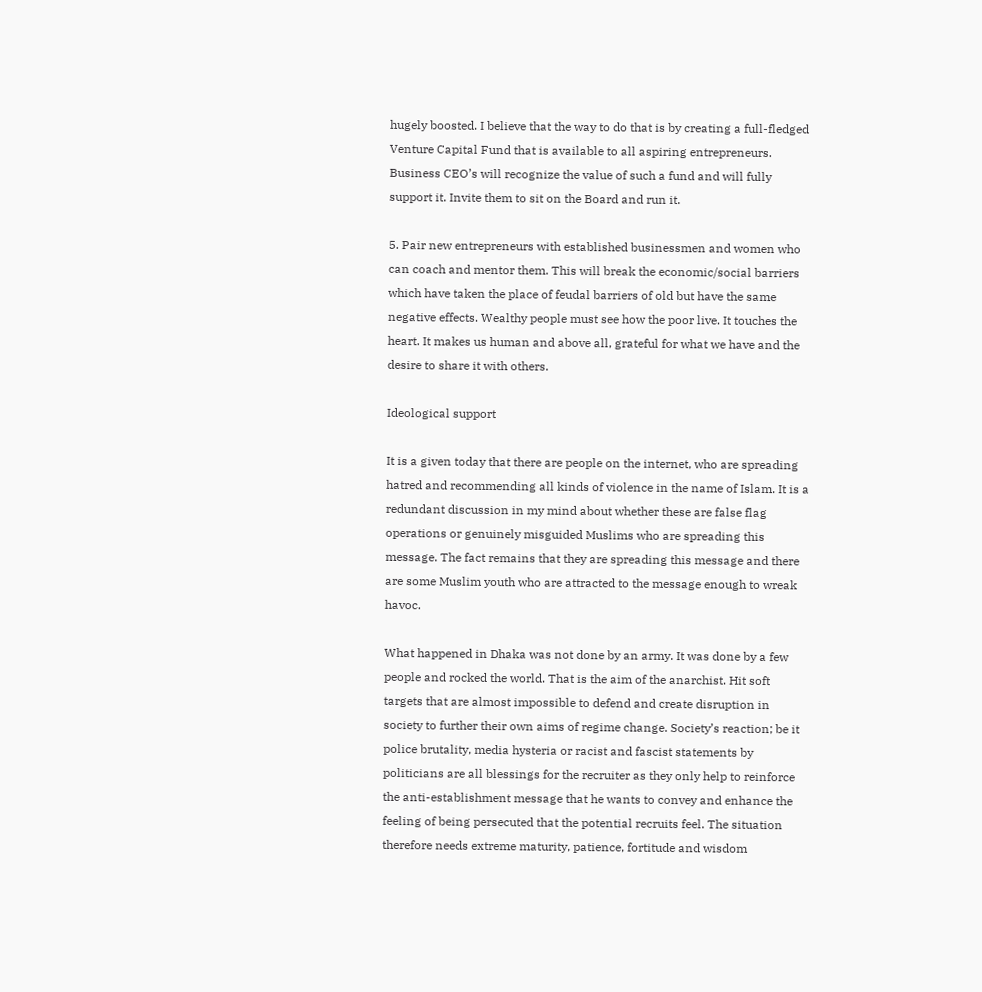hugely boosted. I believe that the way to do that is by creating a full-fledged Venture Capital Fund that is available to all aspiring entrepreneurs. Business CEO’s will recognize the value of such a fund and will fully support it. Invite them to sit on the Board and run it.

5. Pair new entrepreneurs with established businessmen and women who can coach and mentor them. This will break the economic/social barriers which have taken the place of feudal barriers of old but have the same negative effects. Wealthy people must see how the poor live. It touches the heart. It makes us human and above all, grateful for what we have and the desire to share it with others.

Ideological support

It is a given today that there are people on the internet, who are spreading hatred and recommending all kinds of violence in the name of Islam. It is a redundant discussion in my mind about whether these are false flag operations or genuinely misguided Muslims who are spreading this message. The fact remains that they are spreading this message and there are some Muslim youth who are attracted to the message enough to wreak havoc.

What happened in Dhaka was not done by an army. It was done by a few people and rocked the world. That is the aim of the anarchist. Hit soft targets that are almost impossible to defend and create disruption in society to further their own aims of regime change. Society’s reaction; be it police brutality, media hysteria or racist and fascist statements by politicians are all blessings for the recruiter as they only help to reinforce the anti-establishment message that he wants to convey and enhance the feeling of being persecuted that the potential recruits feel. The situation therefore needs extreme maturity, patience, fortitude and wisdom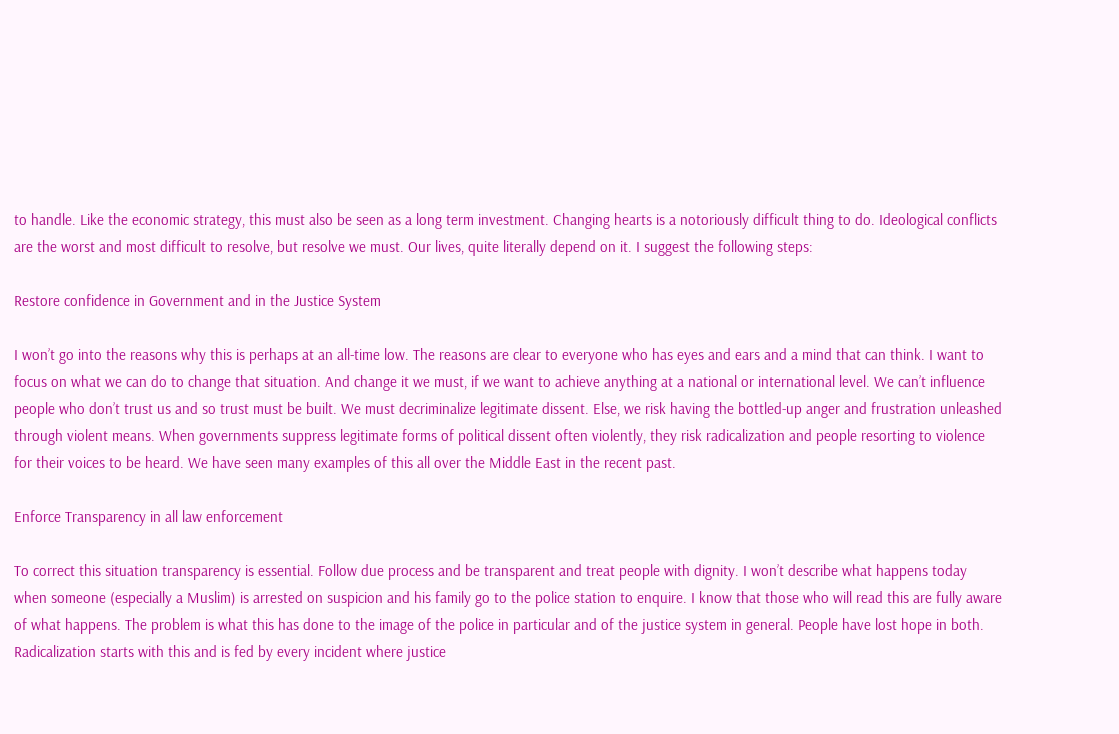to handle. Like the economic strategy, this must also be seen as a long term investment. Changing hearts is a notoriously difficult thing to do. Ideological conflicts are the worst and most difficult to resolve, but resolve we must. Our lives, quite literally depend on it. I suggest the following steps:

Restore confidence in Government and in the Justice System

I won’t go into the reasons why this is perhaps at an all-time low. The reasons are clear to everyone who has eyes and ears and a mind that can think. I want to focus on what we can do to change that situation. And change it we must, if we want to achieve anything at a national or international level. We can’t influence people who don’t trust us and so trust must be built. We must decriminalize legitimate dissent. Else, we risk having the bottled-up anger and frustration unleashed through violent means. When governments suppress legitimate forms of political dissent often violently, they risk radicalization and people resorting to violence for their voices to be heard. We have seen many examples of this all over the Middle East in the recent past.

Enforce Transparency in all law enforcement

To correct this situation transparency is essential. Follow due process and be transparent and treat people with dignity. I won’t describe what happens today when someone (especially a Muslim) is arrested on suspicion and his family go to the police station to enquire. I know that those who will read this are fully aware of what happens. The problem is what this has done to the image of the police in particular and of the justice system in general. People have lost hope in both. Radicalization starts with this and is fed by every incident where justice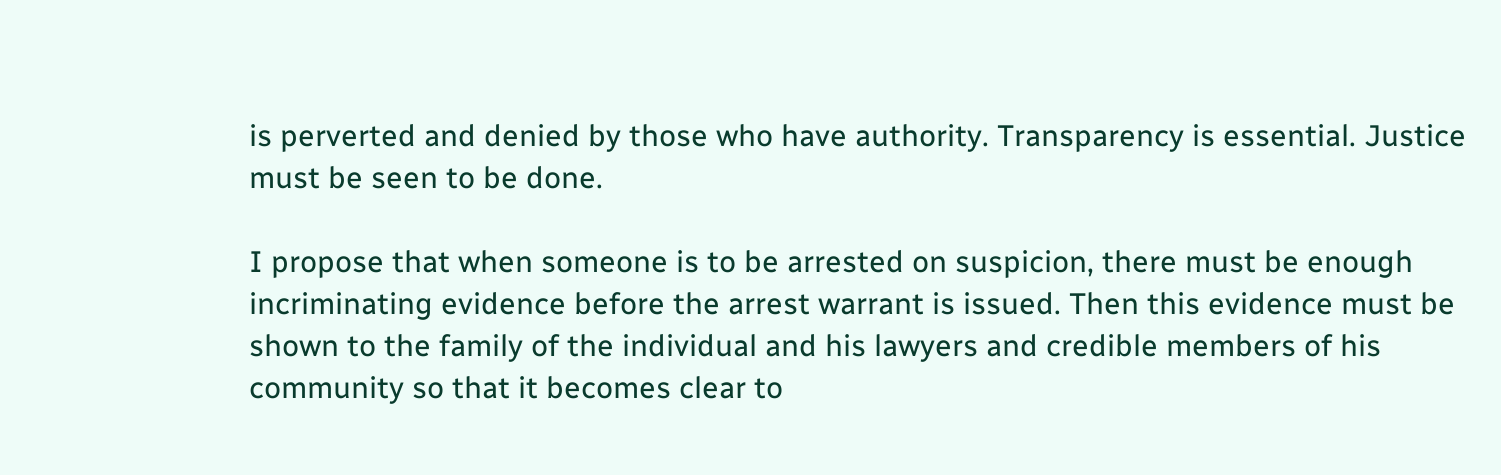is perverted and denied by those who have authority. Transparency is essential. Justice must be seen to be done.

I propose that when someone is to be arrested on suspicion, there must be enough incriminating evidence before the arrest warrant is issued. Then this evidence must be shown to the family of the individual and his lawyers and credible members of his community so that it becomes clear to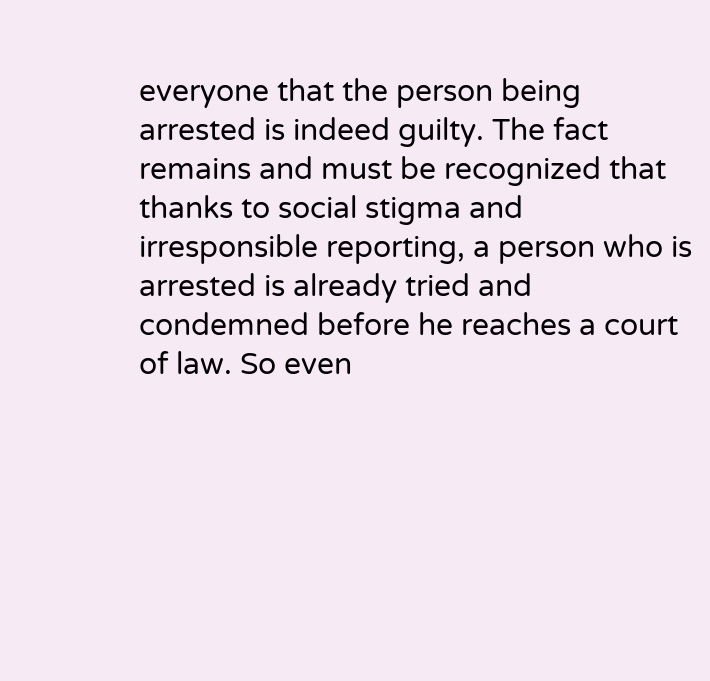everyone that the person being arrested is indeed guilty. The fact remains and must be recognized that thanks to social stigma and irresponsible reporting, a person who is arrested is already tried and condemned before he reaches a court of law. So even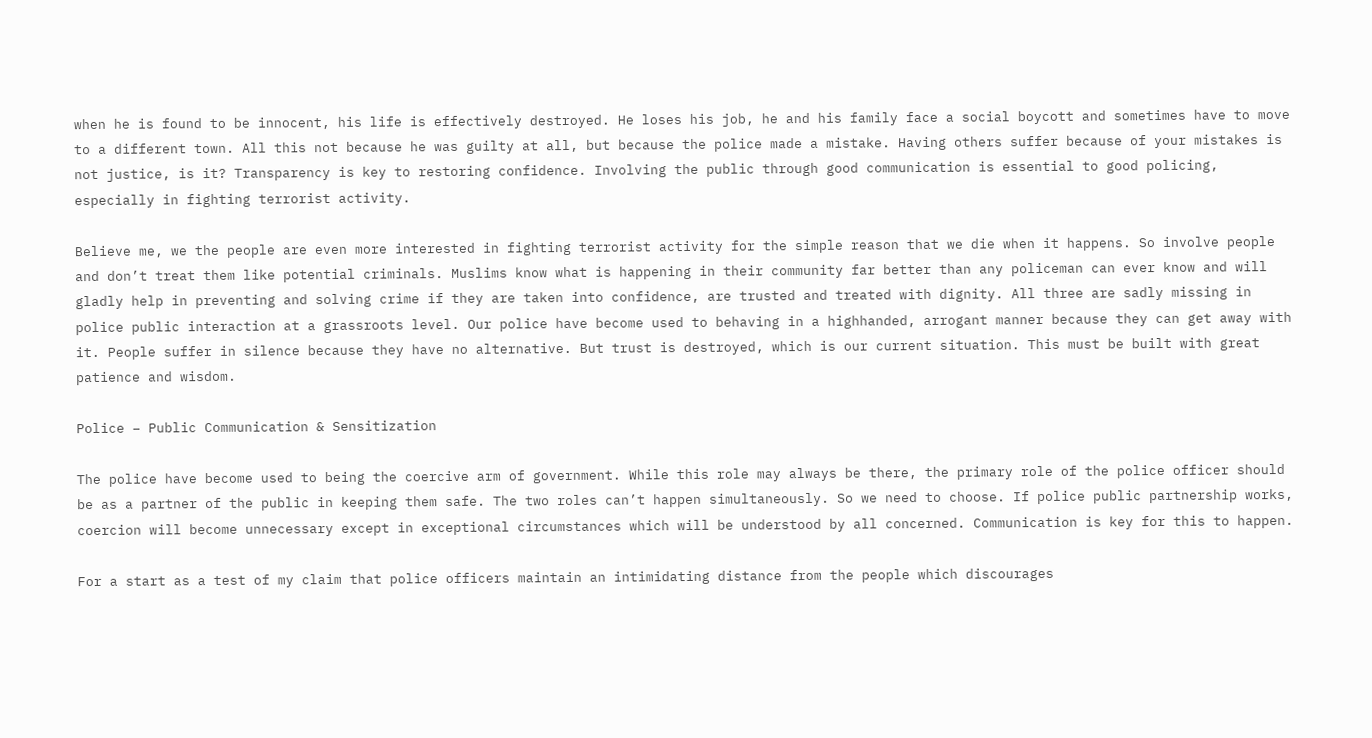when he is found to be innocent, his life is effectively destroyed. He loses his job, he and his family face a social boycott and sometimes have to move to a different town. All this not because he was guilty at all, but because the police made a mistake. Having others suffer because of your mistakes is not justice, is it? Transparency is key to restoring confidence. Involving the public through good communication is essential to good policing, especially in fighting terrorist activity.

Believe me, we the people are even more interested in fighting terrorist activity for the simple reason that we die when it happens. So involve people and don’t treat them like potential criminals. Muslims know what is happening in their community far better than any policeman can ever know and will gladly help in preventing and solving crime if they are taken into confidence, are trusted and treated with dignity. All three are sadly missing in police public interaction at a grassroots level. Our police have become used to behaving in a highhanded, arrogant manner because they can get away with it. People suffer in silence because they have no alternative. But trust is destroyed, which is our current situation. This must be built with great patience and wisdom.

Police – Public Communication & Sensitization

The police have become used to being the coercive arm of government. While this role may always be there, the primary role of the police officer should be as a partner of the public in keeping them safe. The two roles can’t happen simultaneously. So we need to choose. If police public partnership works, coercion will become unnecessary except in exceptional circumstances which will be understood by all concerned. Communication is key for this to happen.

For a start as a test of my claim that police officers maintain an intimidating distance from the people which discourages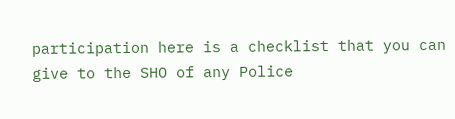participation here is a checklist that you can give to the SHO of any Police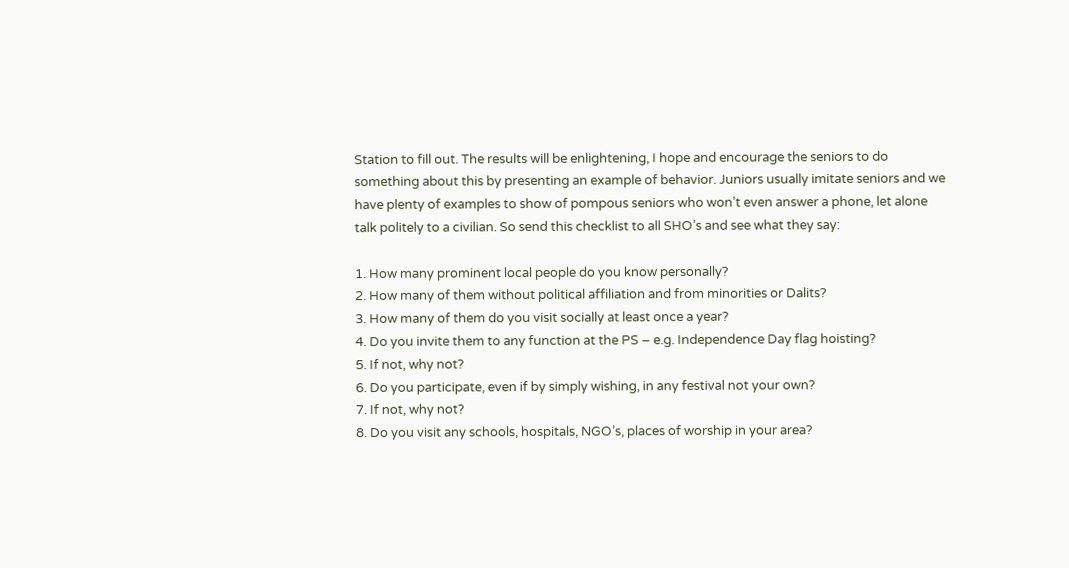Station to fill out. The results will be enlightening, I hope and encourage the seniors to do something about this by presenting an example of behavior. Juniors usually imitate seniors and we have plenty of examples to show of pompous seniors who won’t even answer a phone, let alone talk politely to a civilian. So send this checklist to all SHO’s and see what they say:

1. How many prominent local people do you know personally?
2. How many of them without political affiliation and from minorities or Dalits?
3. How many of them do you visit socially at least once a year?
4. Do you invite them to any function at the PS – e.g. Independence Day flag hoisting?
5. If not, why not?
6. Do you participate, even if by simply wishing, in any festival not your own?
7. If not, why not?
8. Do you visit any schools, hospitals, NGO’s, places of worship in your area?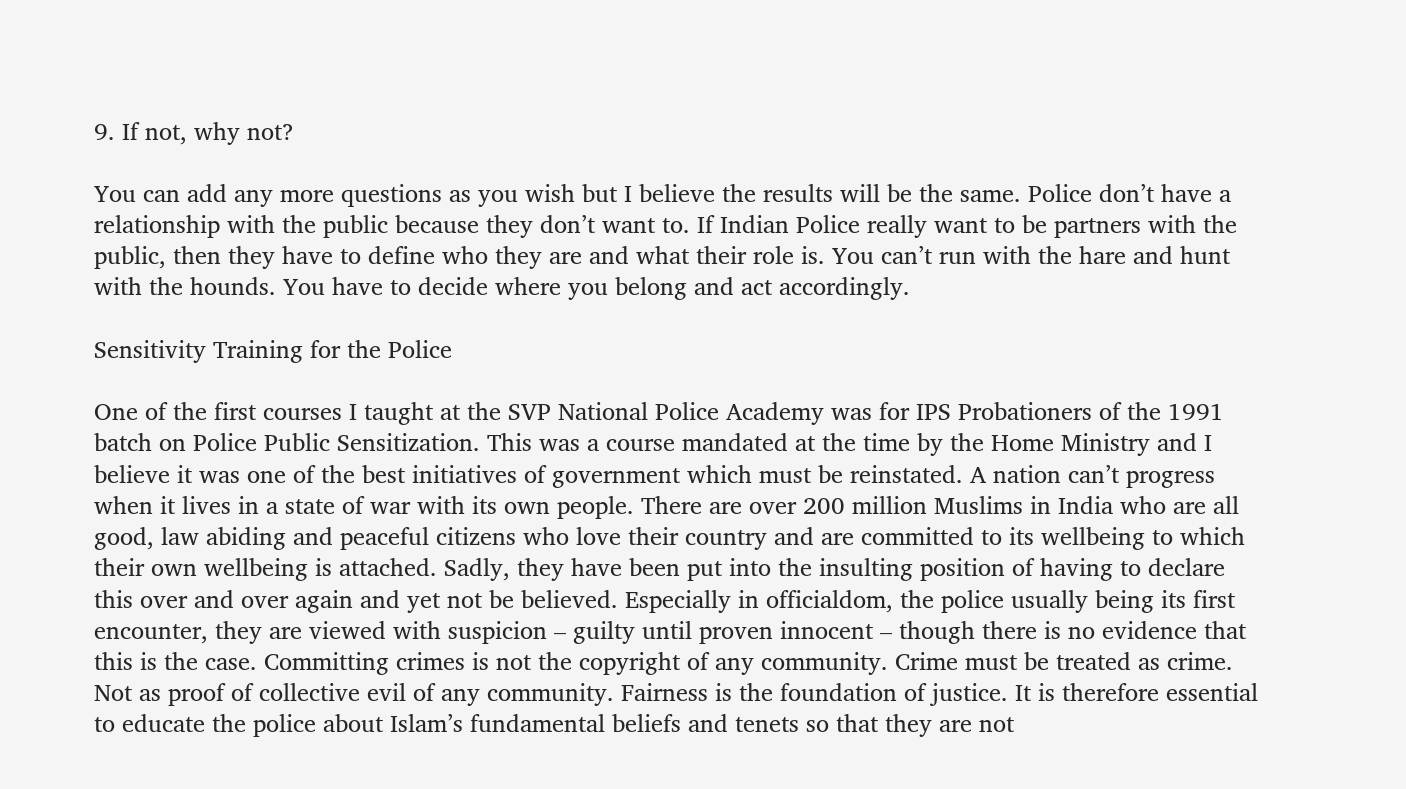9. If not, why not?

You can add any more questions as you wish but I believe the results will be the same. Police don’t have a relationship with the public because they don’t want to. If Indian Police really want to be partners with the public, then they have to define who they are and what their role is. You can’t run with the hare and hunt with the hounds. You have to decide where you belong and act accordingly.

Sensitivity Training for the Police

One of the first courses I taught at the SVP National Police Academy was for IPS Probationers of the 1991 batch on Police Public Sensitization. This was a course mandated at the time by the Home Ministry and I believe it was one of the best initiatives of government which must be reinstated. A nation can’t progress when it lives in a state of war with its own people. There are over 200 million Muslims in India who are all good, law abiding and peaceful citizens who love their country and are committed to its wellbeing to which their own wellbeing is attached. Sadly, they have been put into the insulting position of having to declare this over and over again and yet not be believed. Especially in officialdom, the police usually being its first encounter, they are viewed with suspicion – guilty until proven innocent – though there is no evidence that this is the case. Committing crimes is not the copyright of any community. Crime must be treated as crime. Not as proof of collective evil of any community. Fairness is the foundation of justice. It is therefore essential to educate the police about Islam’s fundamental beliefs and tenets so that they are not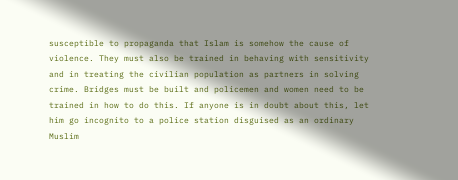susceptible to propaganda that Islam is somehow the cause of violence. They must also be trained in behaving with sensitivity and in treating the civilian population as partners in solving crime. Bridges must be built and policemen and women need to be trained in how to do this. If anyone is in doubt about this, let him go incognito to a police station disguised as an ordinary Muslim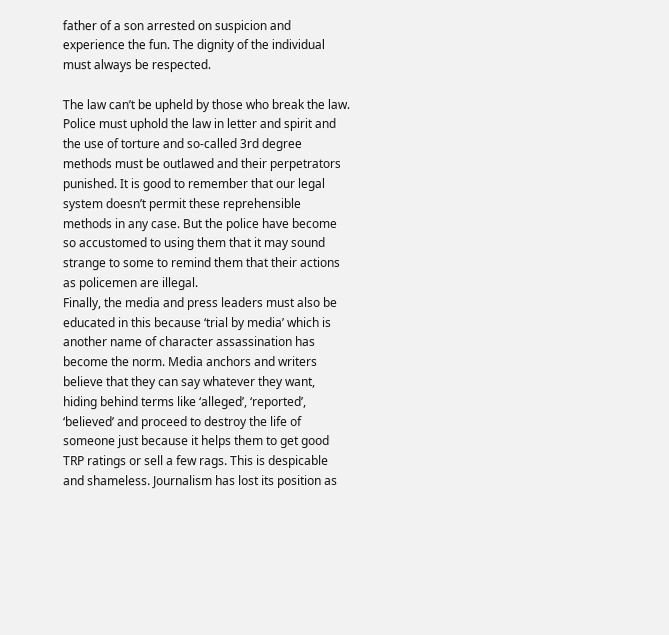father of a son arrested on suspicion and experience the fun. The dignity of the individual must always be respected.

The law can’t be upheld by those who break the law. Police must uphold the law in letter and spirit and the use of torture and so-called 3rd degree methods must be outlawed and their perpetrators punished. It is good to remember that our legal system doesn’t permit these reprehensible methods in any case. But the police have become so accustomed to using them that it may sound strange to some to remind them that their actions as policemen are illegal.
Finally, the media and press leaders must also be educated in this because ‘trial by media’ which is another name of character assassination has become the norm. Media anchors and writers believe that they can say whatever they want, hiding behind terms like ‘alleged’, ‘reported’, ‘believed’ and proceed to destroy the life of someone just because it helps them to get good TRP ratings or sell a few rags. This is despicable and shameless. Journalism has lost its position as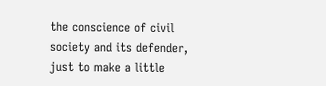the conscience of civil society and its defender, just to make a little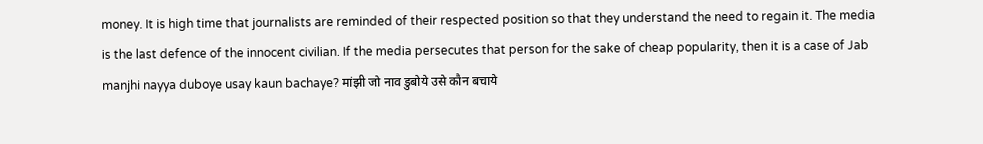money. It is high time that journalists are reminded of their respected position so that they understand the need to regain it. The media is the last defence of the innocent civilian. If the media persecutes that person for the sake of cheap popularity, then it is a case of Jab manjhi nayya duboye usay kaun bachaye? मांझी जो नाव डुबोये उसे कौन बचाये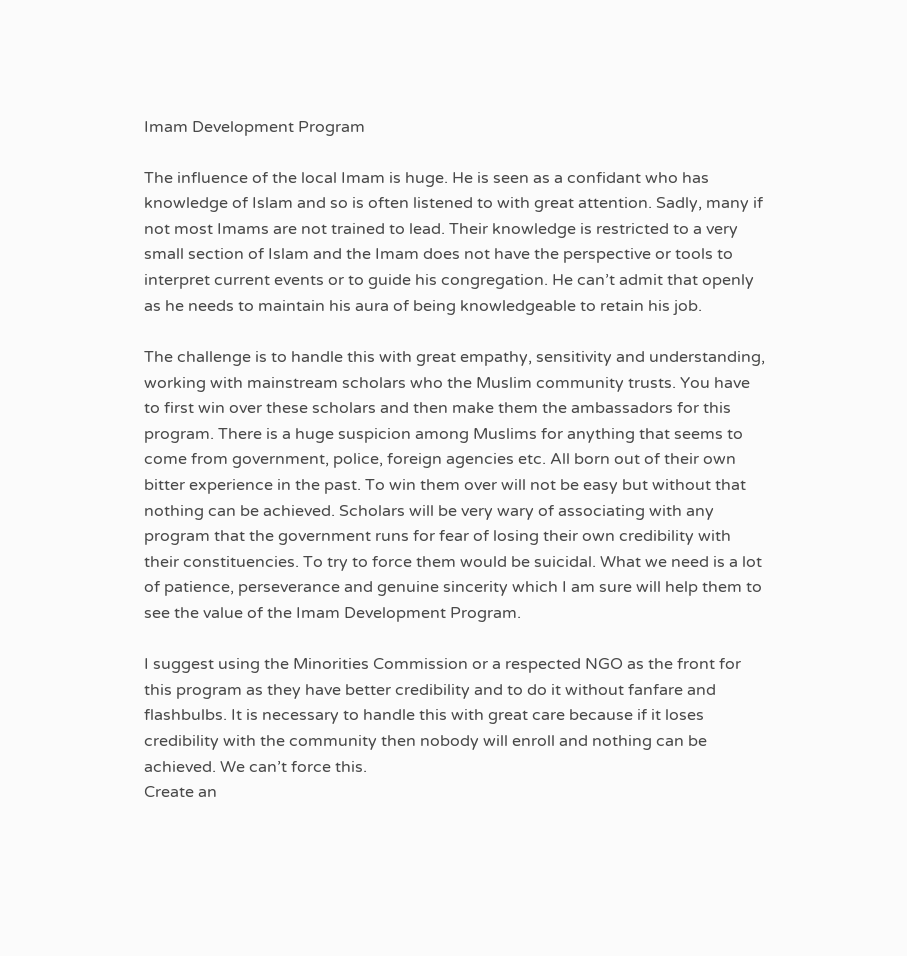Imam Development Program

The influence of the local Imam is huge. He is seen as a confidant who has knowledge of Islam and so is often listened to with great attention. Sadly, many if not most Imams are not trained to lead. Their knowledge is restricted to a very small section of Islam and the Imam does not have the perspective or tools to interpret current events or to guide his congregation. He can’t admit that openly as he needs to maintain his aura of being knowledgeable to retain his job.

The challenge is to handle this with great empathy, sensitivity and understanding, working with mainstream scholars who the Muslim community trusts. You have to first win over these scholars and then make them the ambassadors for this program. There is a huge suspicion among Muslims for anything that seems to come from government, police, foreign agencies etc. All born out of their own bitter experience in the past. To win them over will not be easy but without that nothing can be achieved. Scholars will be very wary of associating with any program that the government runs for fear of losing their own credibility with their constituencies. To try to force them would be suicidal. What we need is a lot of patience, perseverance and genuine sincerity which I am sure will help them to see the value of the Imam Development Program.

I suggest using the Minorities Commission or a respected NGO as the front for this program as they have better credibility and to do it without fanfare and flashbulbs. It is necessary to handle this with great care because if it loses credibility with the community then nobody will enroll and nothing can be achieved. We can’t force this.
Create an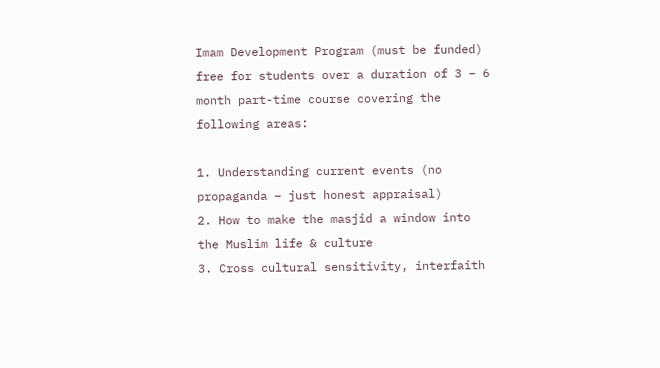Imam Development Program (must be funded) free for students over a duration of 3 – 6 month part-time course covering the following areas:

1. Understanding current events (no propaganda – just honest appraisal)
2. How to make the masjid a window into the Muslim life & culture
3. Cross cultural sensitivity, interfaith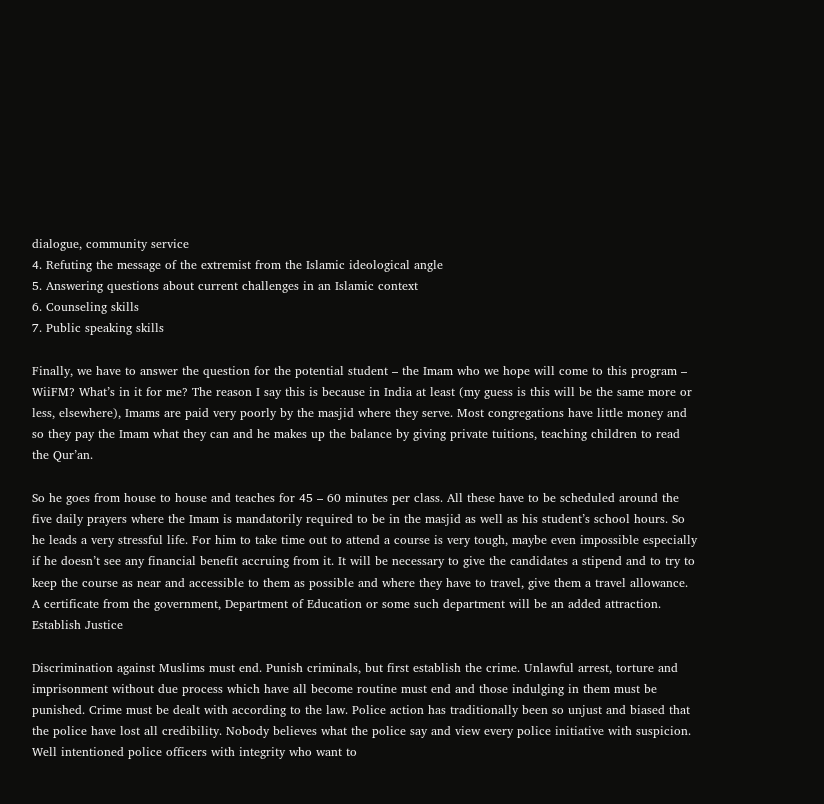dialogue, community service
4. Refuting the message of the extremist from the Islamic ideological angle
5. Answering questions about current challenges in an Islamic context
6. Counseling skills
7. Public speaking skills

Finally, we have to answer the question for the potential student – the Imam who we hope will come to this program – WiiFM? What’s in it for me? The reason I say this is because in India at least (my guess is this will be the same more or less, elsewhere), Imams are paid very poorly by the masjid where they serve. Most congregations have little money and so they pay the Imam what they can and he makes up the balance by giving private tuitions, teaching children to read the Qur’an.

So he goes from house to house and teaches for 45 – 60 minutes per class. All these have to be scheduled around the five daily prayers where the Imam is mandatorily required to be in the masjid as well as his student’s school hours. So he leads a very stressful life. For him to take time out to attend a course is very tough, maybe even impossible especially if he doesn’t see any financial benefit accruing from it. It will be necessary to give the candidates a stipend and to try to keep the course as near and accessible to them as possible and where they have to travel, give them a travel allowance. A certificate from the government, Department of Education or some such department will be an added attraction.
Establish Justice

Discrimination against Muslims must end. Punish criminals, but first establish the crime. Unlawful arrest, torture and imprisonment without due process which have all become routine must end and those indulging in them must be punished. Crime must be dealt with according to the law. Police action has traditionally been so unjust and biased that the police have lost all credibility. Nobody believes what the police say and view every police initiative with suspicion. Well intentioned police officers with integrity who want to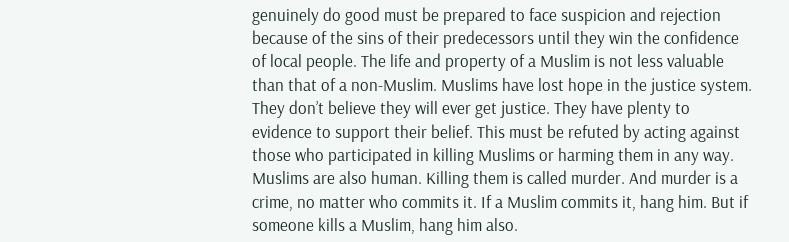genuinely do good must be prepared to face suspicion and rejection because of the sins of their predecessors until they win the confidence of local people. The life and property of a Muslim is not less valuable than that of a non-Muslim. Muslims have lost hope in the justice system. They don’t believe they will ever get justice. They have plenty to evidence to support their belief. This must be refuted by acting against those who participated in killing Muslims or harming them in any way. Muslims are also human. Killing them is called murder. And murder is a crime, no matter who commits it. If a Muslim commits it, hang him. But if someone kills a Muslim, hang him also.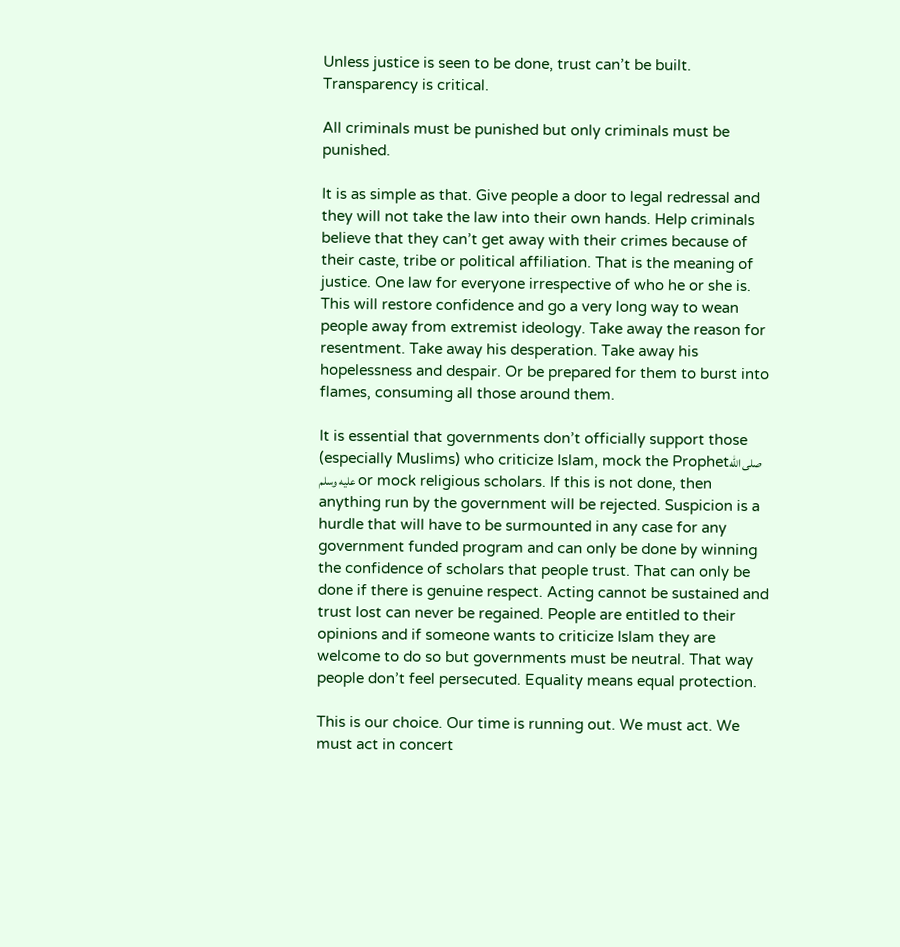Unless justice is seen to be done, trust can’t be built. Transparency is critical.

All criminals must be punished but only criminals must be punished.

It is as simple as that. Give people a door to legal redressal and they will not take the law into their own hands. Help criminals believe that they can’t get away with their crimes because of their caste, tribe or political affiliation. That is the meaning of justice. One law for everyone irrespective of who he or she is. This will restore confidence and go a very long way to wean people away from extremist ideology. Take away the reason for resentment. Take away his desperation. Take away his hopelessness and despair. Or be prepared for them to burst into flames, consuming all those around them.

It is essential that governments don’t officially support those (especially Muslims) who criticize Islam, mock the Prophetصلى الله عليه وسلم or mock religious scholars. If this is not done, then anything run by the government will be rejected. Suspicion is a hurdle that will have to be surmounted in any case for any government funded program and can only be done by winning the confidence of scholars that people trust. That can only be done if there is genuine respect. Acting cannot be sustained and trust lost can never be regained. People are entitled to their opinions and if someone wants to criticize Islam they are welcome to do so but governments must be neutral. That way people don’t feel persecuted. Equality means equal protection.

This is our choice. Our time is running out. We must act. We must act in concert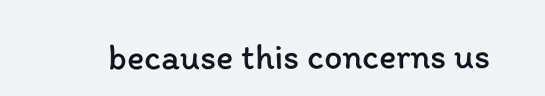because this concerns us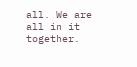all. We are all in it together.